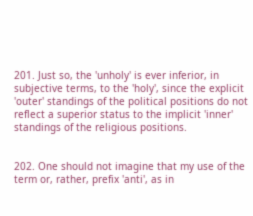201. Just so, the 'unholy' is ever inferior, in subjective terms, to the 'holy', since the explicit 'outer' standings of the political positions do not reflect a superior status to the implicit 'inner' standings of the religious positions.


202. One should not imagine that my use of the term or, rather, prefix 'anti', as in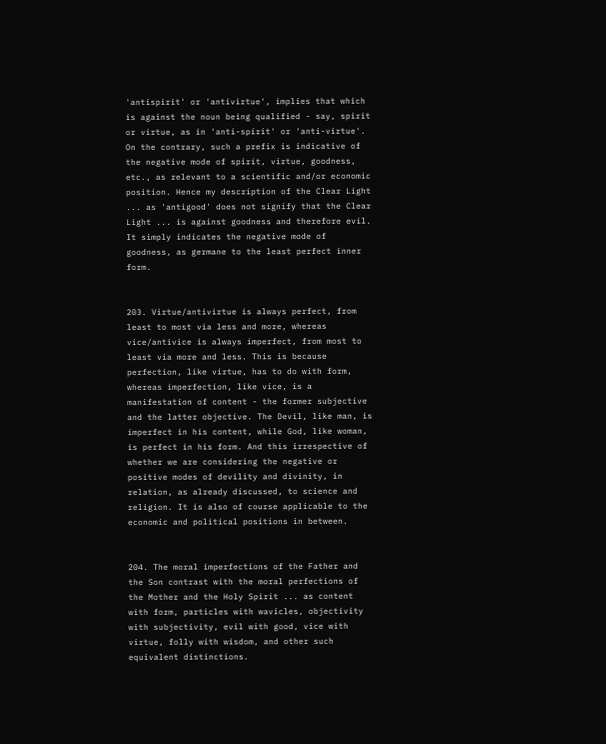'antispirit' or 'antivirtue', implies that which is against the noun being qualified - say, spirit or virtue, as in 'anti-spirit' or 'anti-virtue'. On the contrary, such a prefix is indicative of the negative mode of spirit, virtue, goodness, etc., as relevant to a scientific and/or economic position. Hence my description of the Clear Light ... as 'antigood' does not signify that the Clear Light ... is against goodness and therefore evil. It simply indicates the negative mode of goodness, as germane to the least perfect inner form.


203. Virtue/antivirtue is always perfect, from least to most via less and more, whereas vice/antivice is always imperfect, from most to least via more and less. This is because perfection, like virtue, has to do with form, whereas imperfection, like vice, is a manifestation of content - the former subjective and the latter objective. The Devil, like man, is imperfect in his content, while God, like woman, is perfect in his form. And this irrespective of whether we are considering the negative or positive modes of devility and divinity, in relation, as already discussed, to science and religion. It is also of course applicable to the economic and political positions in between.


204. The moral imperfections of the Father and the Son contrast with the moral perfections of the Mother and the Holy Spirit ... as content with form, particles with wavicles, objectivity with subjectivity, evil with good, vice with virtue, folly with wisdom, and other such equivalent distinctions.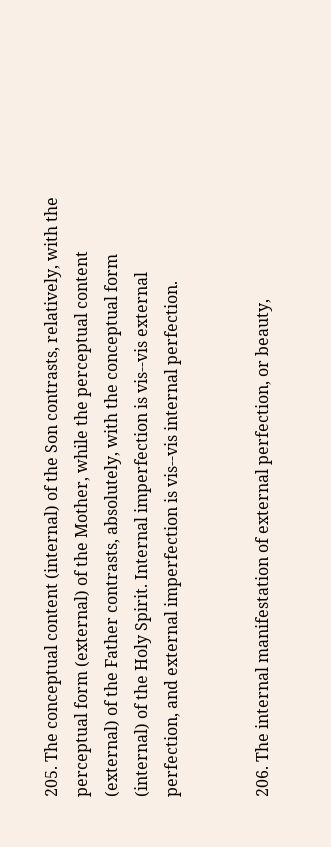205. The conceptual content (internal) of the Son contrasts, relatively, with the perceptual form (external) of the Mother, while the perceptual content (external) of the Father contrasts, absolutely, with the conceptual form (internal) of the Holy Spirit. Internal imperfection is vis--vis external perfection, and external imperfection is vis--vis internal perfection.


206. The internal manifestation of external perfection, or beauty,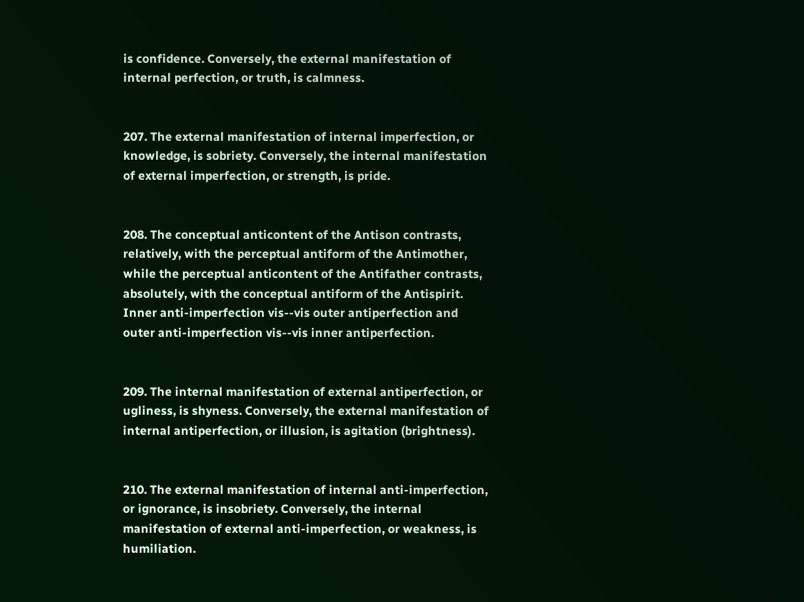is confidence. Conversely, the external manifestation of internal perfection, or truth, is calmness.


207. The external manifestation of internal imperfection, or knowledge, is sobriety. Conversely, the internal manifestation of external imperfection, or strength, is pride.


208. The conceptual anticontent of the Antison contrasts, relatively, with the perceptual antiform of the Antimother, while the perceptual anticontent of the Antifather contrasts, absolutely, with the conceptual antiform of the Antispirit. Inner anti-imperfection vis--vis outer antiperfection and outer anti-imperfection vis--vis inner antiperfection.


209. The internal manifestation of external antiperfection, or ugliness, is shyness. Conversely, the external manifestation of internal antiperfection, or illusion, is agitation (brightness).


210. The external manifestation of internal anti-imperfection, or ignorance, is insobriety. Conversely, the internal manifestation of external anti-imperfection, or weakness, is humiliation.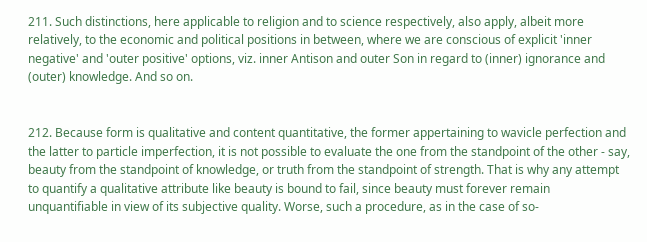211. Such distinctions, here applicable to religion and to science respectively, also apply, albeit more relatively, to the economic and political positions in between, where we are conscious of explicit 'inner negative' and 'outer positive' options, viz. inner Antison and outer Son in regard to (inner) ignorance and (outer) knowledge. And so on.


212. Because form is qualitative and content quantitative, the former appertaining to wavicle perfection and the latter to particle imperfection, it is not possible to evaluate the one from the standpoint of the other - say, beauty from the standpoint of knowledge, or truth from the standpoint of strength. That is why any attempt to quantify a qualitative attribute like beauty is bound to fail, since beauty must forever remain unquantifiable in view of its subjective quality. Worse, such a procedure, as in the case of so-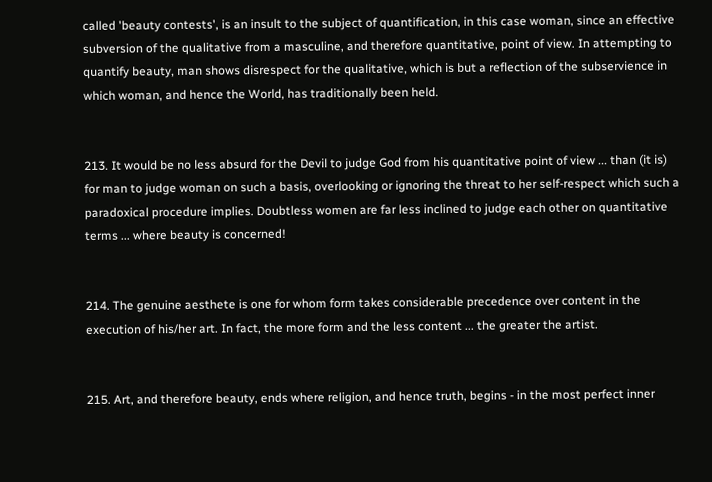called 'beauty contests', is an insult to the subject of quantification, in this case woman, since an effective subversion of the qualitative from a masculine, and therefore quantitative, point of view. In attempting to quantify beauty, man shows disrespect for the qualitative, which is but a reflection of the subservience in which woman, and hence the World, has traditionally been held.


213. It would be no less absurd for the Devil to judge God from his quantitative point of view ... than (it is) for man to judge woman on such a basis, overlooking or ignoring the threat to her self-respect which such a paradoxical procedure implies. Doubtless women are far less inclined to judge each other on quantitative terms ... where beauty is concerned!


214. The genuine aesthete is one for whom form takes considerable precedence over content in the execution of his/her art. In fact, the more form and the less content ... the greater the artist.


215. Art, and therefore beauty, ends where religion, and hence truth, begins - in the most perfect inner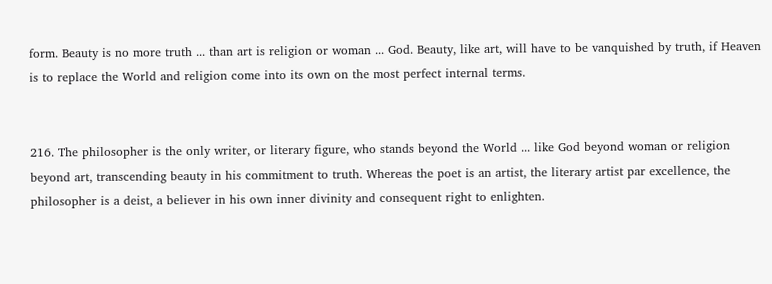form. Beauty is no more truth ... than art is religion or woman ... God. Beauty, like art, will have to be vanquished by truth, if Heaven is to replace the World and religion come into its own on the most perfect internal terms.


216. The philosopher is the only writer, or literary figure, who stands beyond the World ... like God beyond woman or religion beyond art, transcending beauty in his commitment to truth. Whereas the poet is an artist, the literary artist par excellence, the philosopher is a deist, a believer in his own inner divinity and consequent right to enlighten.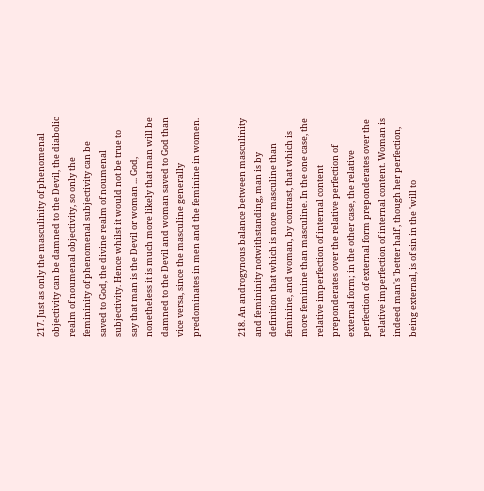217. Just as only the masculinity of phenomenal objectivity can be damned to the Devil, the diabolic realm of noumenal objectivity, so only the femininity of phenomenal subjectivity can be saved to God, the divine realm of noumenal subjectivity. Hence whilst it would not be true to say that man is the Devil or woman ... God, nonetheless it is much more likely that man will be damned to the Devil and woman saved to God than vice versa, since the masculine generally predominates in men and the feminine in women.


218. An androgynous balance between masculinity and femininity notwithstanding, man is by definition that which is more masculine than feminine, and woman, by contrast, that which is more feminine than masculine. In the one case, the relative imperfection of internal content preponderates over the relative perfection of external form; in the other case, the relative perfection of external form preponderates over the relative imperfection of internal content. Woman is indeed man's 'better half', though her perfection, being external, is of sin in the 'will to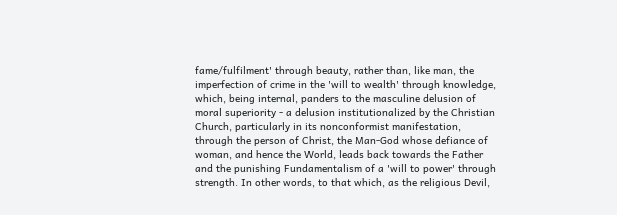fame/fulfilment' through beauty, rather than, like man, the imperfection of crime in the 'will to wealth' through knowledge, which, being internal, panders to the masculine delusion of moral superiority - a delusion institutionalized by the Christian Church, particularly in its nonconformist manifestation, through the person of Christ, the Man-God whose defiance of woman, and hence the World, leads back towards the Father and the punishing Fundamentalism of a 'will to power' through strength. In other words, to that which, as the religious Devil,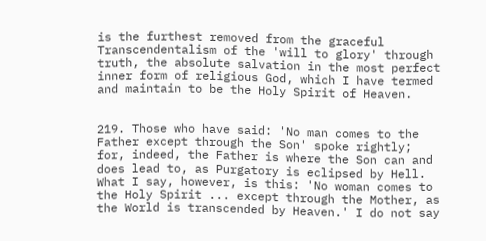is the furthest removed from the graceful Transcendentalism of the 'will to glory' through truth, the absolute salvation in the most perfect inner form of religious God, which I have termed and maintain to be the Holy Spirit of Heaven.


219. Those who have said: 'No man comes to the Father except through the Son' spoke rightly; for, indeed, the Father is where the Son can and does lead to, as Purgatory is eclipsed by Hell. What I say, however, is this: 'No woman comes to the Holy Spirit ... except through the Mother, as the World is transcended by Heaven.' I do not say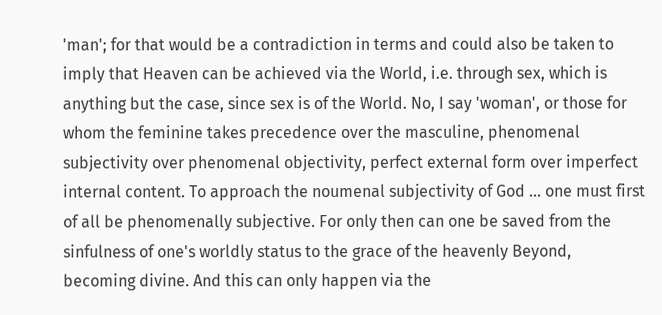'man'; for that would be a contradiction in terms and could also be taken to imply that Heaven can be achieved via the World, i.e. through sex, which is anything but the case, since sex is of the World. No, I say 'woman', or those for whom the feminine takes precedence over the masculine, phenomenal subjectivity over phenomenal objectivity, perfect external form over imperfect internal content. To approach the noumenal subjectivity of God ... one must first of all be phenomenally subjective. For only then can one be saved from the sinfulness of one's worldly status to the grace of the heavenly Beyond, becoming divine. And this can only happen via the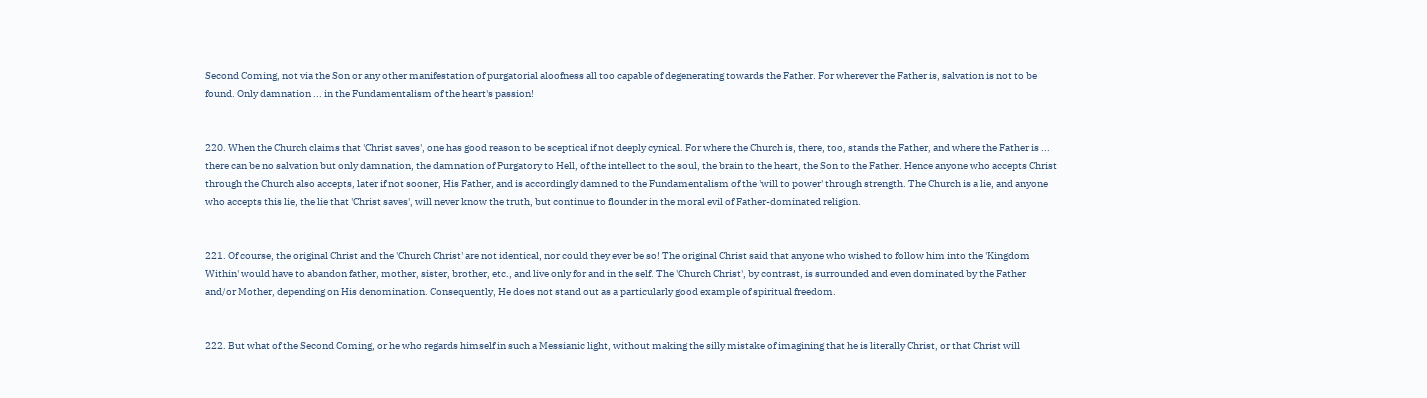Second Coming, not via the Son or any other manifestation of purgatorial aloofness all too capable of degenerating towards the Father. For wherever the Father is, salvation is not to be found. Only damnation ... in the Fundamentalism of the heart's passion!


220. When the Church claims that 'Christ saves', one has good reason to be sceptical if not deeply cynical. For where the Church is, there, too, stands the Father, and where the Father is ... there can be no salvation but only damnation, the damnation of Purgatory to Hell, of the intellect to the soul, the brain to the heart, the Son to the Father. Hence anyone who accepts Christ through the Church also accepts, later if not sooner, His Father, and is accordingly damned to the Fundamentalism of the 'will to power' through strength. The Church is a lie, and anyone who accepts this lie, the lie that 'Christ saves', will never know the truth, but continue to flounder in the moral evil of Father-dominated religion.


221. Of course, the original Christ and the 'Church Christ' are not identical, nor could they ever be so! The original Christ said that anyone who wished to follow him into the 'Kingdom Within' would have to abandon father, mother, sister, brother, etc., and live only for and in the self. The 'Church Christ', by contrast, is surrounded and even dominated by the Father and/or Mother, depending on His denomination. Consequently, He does not stand out as a particularly good example of spiritual freedom.


222. But what of the Second Coming, or he who regards himself in such a Messianic light, without making the silly mistake of imagining that he is literally Christ, or that Christ will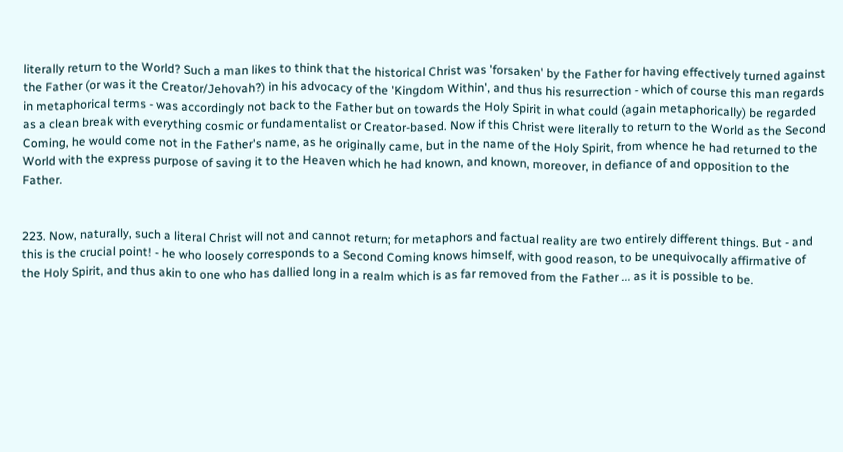literally return to the World? Such a man likes to think that the historical Christ was 'forsaken' by the Father for having effectively turned against the Father (or was it the Creator/Jehovah?) in his advocacy of the 'Kingdom Within', and thus his resurrection - which of course this man regards in metaphorical terms - was accordingly not back to the Father but on towards the Holy Spirit in what could (again metaphorically) be regarded as a clean break with everything cosmic or fundamentalist or Creator-based. Now if this Christ were literally to return to the World as the Second Coming, he would come not in the Father's name, as he originally came, but in the name of the Holy Spirit, from whence he had returned to the World with the express purpose of saving it to the Heaven which he had known, and known, moreover, in defiance of and opposition to the Father.


223. Now, naturally, such a literal Christ will not and cannot return; for metaphors and factual reality are two entirely different things. But - and this is the crucial point! - he who loosely corresponds to a Second Coming knows himself, with good reason, to be unequivocally affirmative of the Holy Spirit, and thus akin to one who has dallied long in a realm which is as far removed from the Father ... as it is possible to be.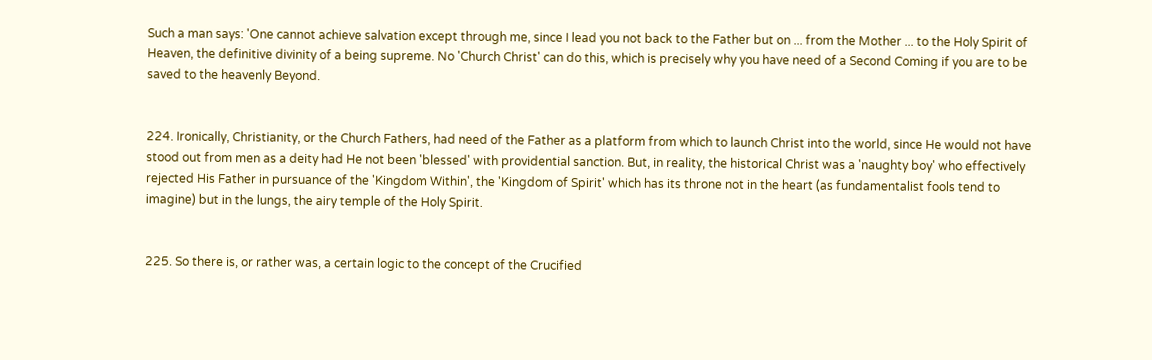Such a man says: 'One cannot achieve salvation except through me, since I lead you not back to the Father but on ... from the Mother ... to the Holy Spirit of Heaven, the definitive divinity of a being supreme. No 'Church Christ' can do this, which is precisely why you have need of a Second Coming if you are to be saved to the heavenly Beyond.


224. Ironically, Christianity, or the Church Fathers, had need of the Father as a platform from which to launch Christ into the world, since He would not have stood out from men as a deity had He not been 'blessed' with providential sanction. But, in reality, the historical Christ was a 'naughty boy' who effectively rejected His Father in pursuance of the 'Kingdom Within', the 'Kingdom of Spirit' which has its throne not in the heart (as fundamentalist fools tend to imagine) but in the lungs, the airy temple of the Holy Spirit.


225. So there is, or rather was, a certain logic to the concept of the Crucified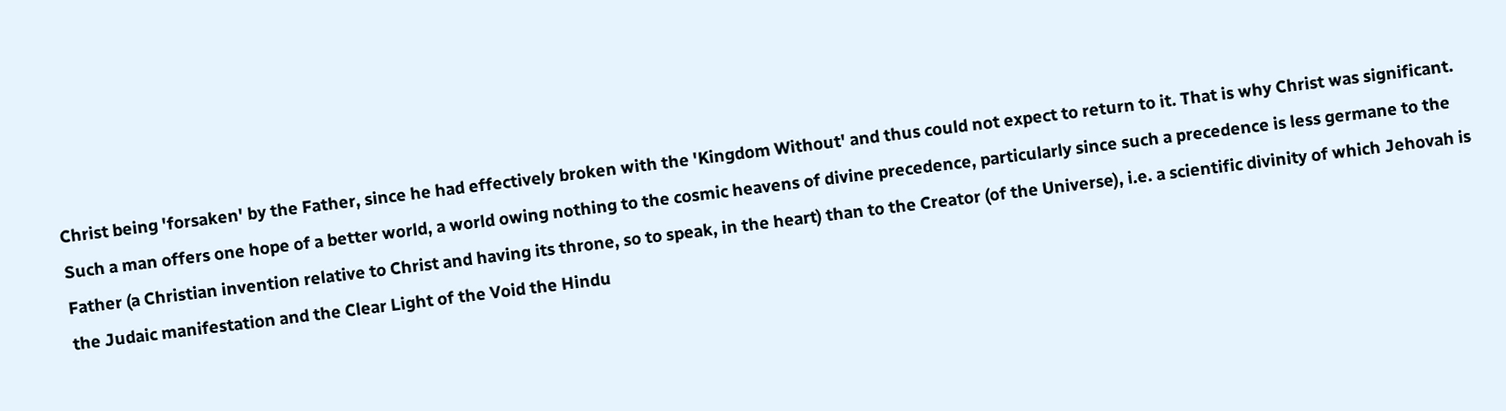Christ being 'forsaken' by the Father, since he had effectively broken with the 'Kingdom Without' and thus could not expect to return to it. That is why Christ was significant. Such a man offers one hope of a better world, a world owing nothing to the cosmic heavens of divine precedence, particularly since such a precedence is less germane to the Father (a Christian invention relative to Christ and having its throne, so to speak, in the heart) than to the Creator (of the Universe), i.e. a scientific divinity of which Jehovah is the Judaic manifestation and the Clear Light of the Void the Hindu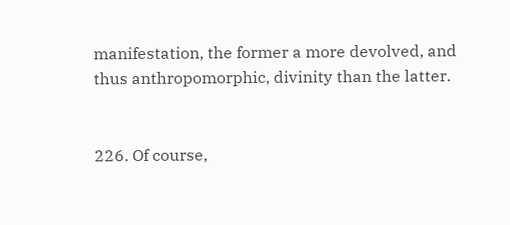manifestation, the former a more devolved, and thus anthropomorphic, divinity than the latter.


226. Of course,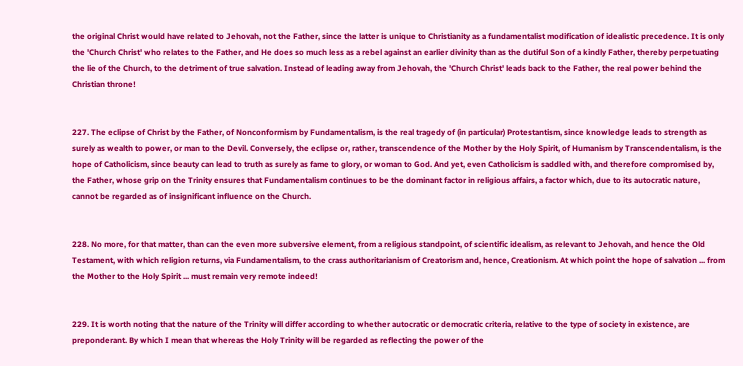the original Christ would have related to Jehovah, not the Father, since the latter is unique to Christianity as a fundamentalist modification of idealistic precedence. It is only the 'Church Christ' who relates to the Father, and He does so much less as a rebel against an earlier divinity than as the dutiful Son of a kindly Father, thereby perpetuating the lie of the Church, to the detriment of true salvation. Instead of leading away from Jehovah, the 'Church Christ' leads back to the Father, the real power behind the Christian throne!


227. The eclipse of Christ by the Father, of Nonconformism by Fundamentalism, is the real tragedy of (in particular) Protestantism, since knowledge leads to strength as surely as wealth to power, or man to the Devil. Conversely, the eclipse or, rather, transcendence of the Mother by the Holy Spirit, of Humanism by Transcendentalism, is the hope of Catholicism, since beauty can lead to truth as surely as fame to glory, or woman to God. And yet, even Catholicism is saddled with, and therefore compromised by, the Father, whose grip on the Trinity ensures that Fundamentalism continues to be the dominant factor in religious affairs, a factor which, due to its autocratic nature, cannot be regarded as of insignificant influence on the Church.


228. No more, for that matter, than can the even more subversive element, from a religious standpoint, of scientific idealism, as relevant to Jehovah, and hence the Old Testament, with which religion returns, via Fundamentalism, to the crass authoritarianism of Creatorism and, hence, Creationism. At which point the hope of salvation ... from the Mother to the Holy Spirit ... must remain very remote indeed!


229. It is worth noting that the nature of the Trinity will differ according to whether autocratic or democratic criteria, relative to the type of society in existence, are preponderant. By which I mean that whereas the Holy Trinity will be regarded as reflecting the power of the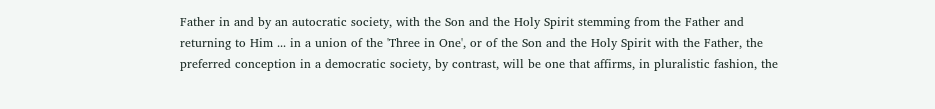Father in and by an autocratic society, with the Son and the Holy Spirit stemming from the Father and returning to Him ... in a union of the 'Three in One', or of the Son and the Holy Spirit with the Father, the preferred conception in a democratic society, by contrast, will be one that affirms, in pluralistic fashion, the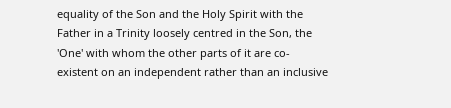equality of the Son and the Holy Spirit with the Father in a Trinity loosely centred in the Son, the 'One' with whom the other parts of it are co-existent on an independent rather than an inclusive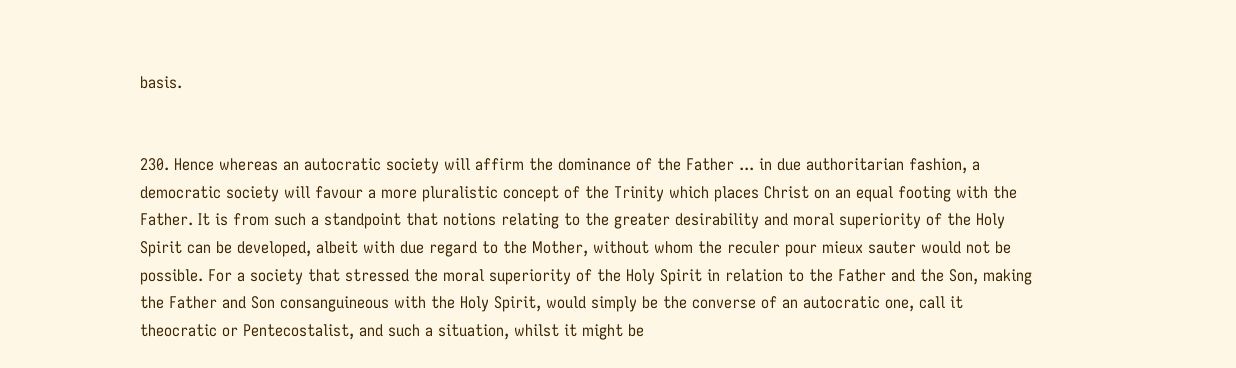basis.


230. Hence whereas an autocratic society will affirm the dominance of the Father ... in due authoritarian fashion, a democratic society will favour a more pluralistic concept of the Trinity which places Christ on an equal footing with the Father. It is from such a standpoint that notions relating to the greater desirability and moral superiority of the Holy Spirit can be developed, albeit with due regard to the Mother, without whom the reculer pour mieux sauter would not be possible. For a society that stressed the moral superiority of the Holy Spirit in relation to the Father and the Son, making the Father and Son consanguineous with the Holy Spirit, would simply be the converse of an autocratic one, call it theocratic or Pentecostalist, and such a situation, whilst it might be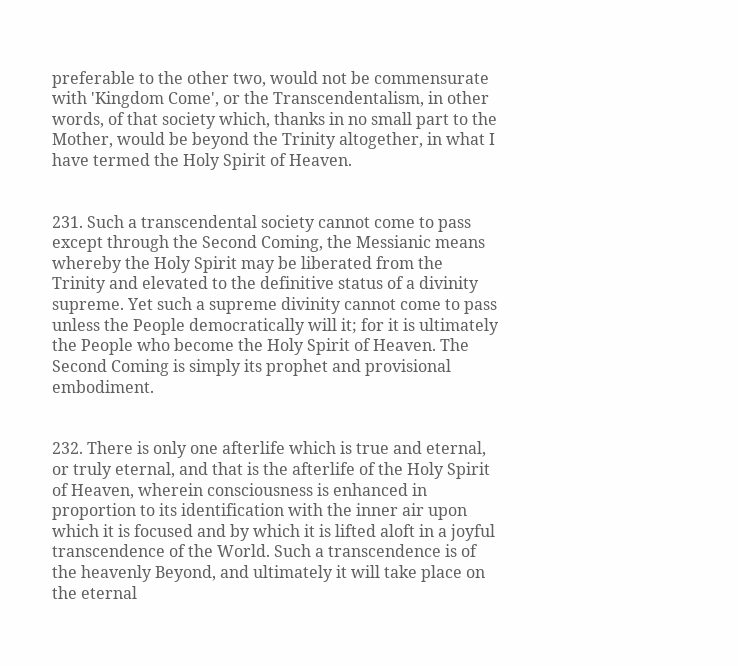preferable to the other two, would not be commensurate with 'Kingdom Come', or the Transcendentalism, in other words, of that society which, thanks in no small part to the Mother, would be beyond the Trinity altogether, in what I have termed the Holy Spirit of Heaven.


231. Such a transcendental society cannot come to pass except through the Second Coming, the Messianic means whereby the Holy Spirit may be liberated from the Trinity and elevated to the definitive status of a divinity supreme. Yet such a supreme divinity cannot come to pass unless the People democratically will it; for it is ultimately the People who become the Holy Spirit of Heaven. The Second Coming is simply its prophet and provisional embodiment.


232. There is only one afterlife which is true and eternal, or truly eternal, and that is the afterlife of the Holy Spirit of Heaven, wherein consciousness is enhanced in proportion to its identification with the inner air upon which it is focused and by which it is lifted aloft in a joyful transcendence of the World. Such a transcendence is of the heavenly Beyond, and ultimately it will take place on the eternal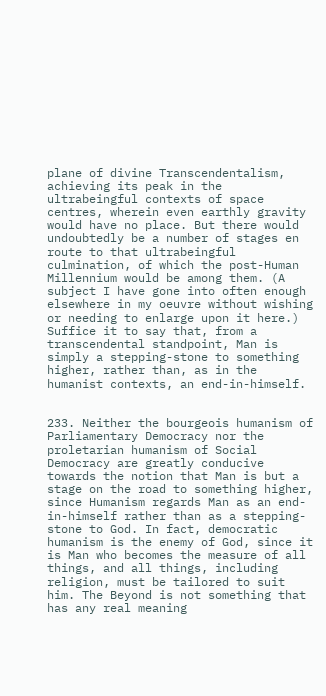plane of divine Transcendentalism, achieving its peak in the ultrabeingful contexts of space centres, wherein even earthly gravity would have no place. But there would undoubtedly be a number of stages en route to that ultrabeingful culmination, of which the post-Human Millennium would be among them. (A subject I have gone into often enough elsewhere in my oeuvre without wishing or needing to enlarge upon it here.) Suffice it to say that, from a transcendental standpoint, Man is simply a stepping-stone to something higher, rather than, as in the humanist contexts, an end-in-himself.


233. Neither the bourgeois humanism of Parliamentary Democracy nor the proletarian humanism of Social Democracy are greatly conducive towards the notion that Man is but a stage on the road to something higher, since Humanism regards Man as an end-in-himself rather than as a stepping-stone to God. In fact, democratic humanism is the enemy of God, since it is Man who becomes the measure of all things, and all things, including religion, must be tailored to suit him. The Beyond is not something that has any real meaning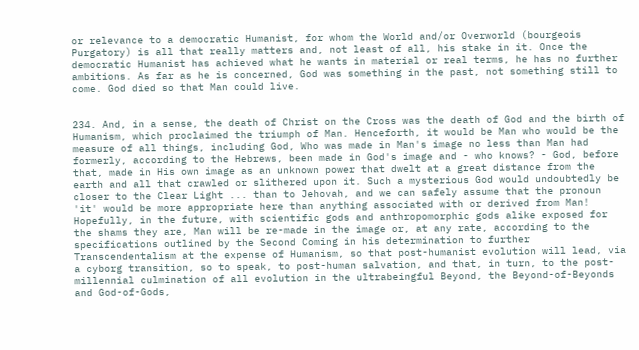or relevance to a democratic Humanist, for whom the World and/or Overworld (bourgeois Purgatory) is all that really matters and, not least of all, his stake in it. Once the democratic Humanist has achieved what he wants in material or real terms, he has no further ambitions. As far as he is concerned, God was something in the past, not something still to come. God died so that Man could live.


234. And, in a sense, the death of Christ on the Cross was the death of God and the birth of Humanism, which proclaimed the triumph of Man. Henceforth, it would be Man who would be the measure of all things, including God, Who was made in Man's image no less than Man had formerly, according to the Hebrews, been made in God's image and - who knows? - God, before that, made in His own image as an unknown power that dwelt at a great distance from the earth and all that crawled or slithered upon it. Such a mysterious God would undoubtedly be closer to the Clear Light ... than to Jehovah, and we can safely assume that the pronoun 'it' would be more appropriate here than anything associated with or derived from Man! Hopefully, in the future, with scientific gods and anthropomorphic gods alike exposed for the shams they are, Man will be re-made in the image or, at any rate, according to the specifications outlined by the Second Coming in his determination to further Transcendentalism at the expense of Humanism, so that post-humanist evolution will lead, via a cyborg transition, so to speak, to post-human salvation, and that, in turn, to the post-millennial culmination of all evolution in the ultrabeingful Beyond, the Beyond-of-Beyonds and God-of-Gods,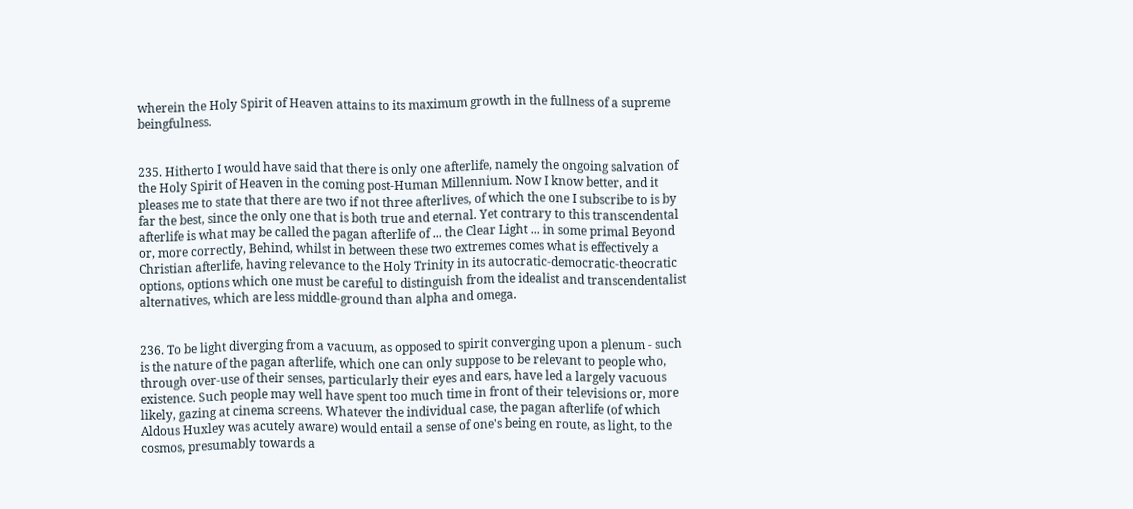wherein the Holy Spirit of Heaven attains to its maximum growth in the fullness of a supreme beingfulness.


235. Hitherto I would have said that there is only one afterlife, namely the ongoing salvation of the Holy Spirit of Heaven in the coming post-Human Millennium. Now I know better, and it pleases me to state that there are two if not three afterlives, of which the one I subscribe to is by far the best, since the only one that is both true and eternal. Yet contrary to this transcendental afterlife is what may be called the pagan afterlife of ... the Clear Light ... in some primal Beyond or, more correctly, Behind, whilst in between these two extremes comes what is effectively a Christian afterlife, having relevance to the Holy Trinity in its autocratic-democratic-theocratic options, options which one must be careful to distinguish from the idealist and transcendentalist alternatives, which are less middle-ground than alpha and omega.


236. To be light diverging from a vacuum, as opposed to spirit converging upon a plenum - such is the nature of the pagan afterlife, which one can only suppose to be relevant to people who, through over-use of their senses, particularly their eyes and ears, have led a largely vacuous existence. Such people may well have spent too much time in front of their televisions or, more likely, gazing at cinema screens. Whatever the individual case, the pagan afterlife (of which Aldous Huxley was acutely aware) would entail a sense of one's being en route, as light, to the cosmos, presumably towards a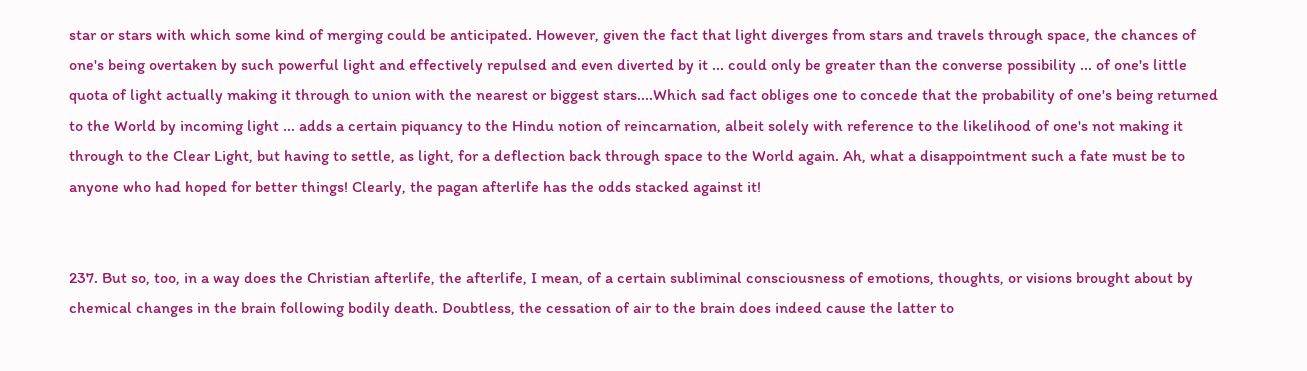star or stars with which some kind of merging could be anticipated. However, given the fact that light diverges from stars and travels through space, the chances of one's being overtaken by such powerful light and effectively repulsed and even diverted by it ... could only be greater than the converse possibility ... of one's little quota of light actually making it through to union with the nearest or biggest stars....Which sad fact obliges one to concede that the probability of one's being returned to the World by incoming light ... adds a certain piquancy to the Hindu notion of reincarnation, albeit solely with reference to the likelihood of one's not making it through to the Clear Light, but having to settle, as light, for a deflection back through space to the World again. Ah, what a disappointment such a fate must be to anyone who had hoped for better things! Clearly, the pagan afterlife has the odds stacked against it!


237. But so, too, in a way does the Christian afterlife, the afterlife, I mean, of a certain subliminal consciousness of emotions, thoughts, or visions brought about by chemical changes in the brain following bodily death. Doubtless, the cessation of air to the brain does indeed cause the latter to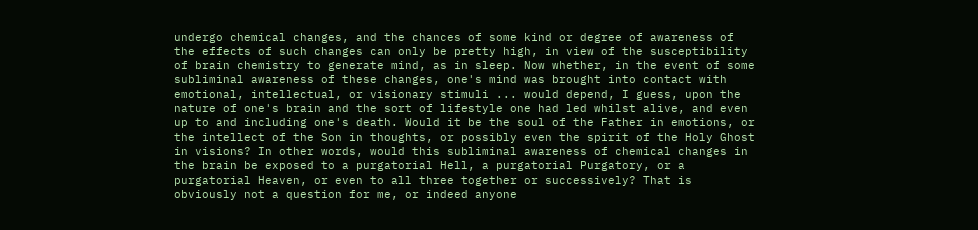undergo chemical changes, and the chances of some kind or degree of awareness of the effects of such changes can only be pretty high, in view of the susceptibility of brain chemistry to generate mind, as in sleep. Now whether, in the event of some subliminal awareness of these changes, one's mind was brought into contact with emotional, intellectual, or visionary stimuli ... would depend, I guess, upon the nature of one's brain and the sort of lifestyle one had led whilst alive, and even up to and including one's death. Would it be the soul of the Father in emotions, or the intellect of the Son in thoughts, or possibly even the spirit of the Holy Ghost in visions? In other words, would this subliminal awareness of chemical changes in the brain be exposed to a purgatorial Hell, a purgatorial Purgatory, or a purgatorial Heaven, or even to all three together or successively? That is obviously not a question for me, or indeed anyone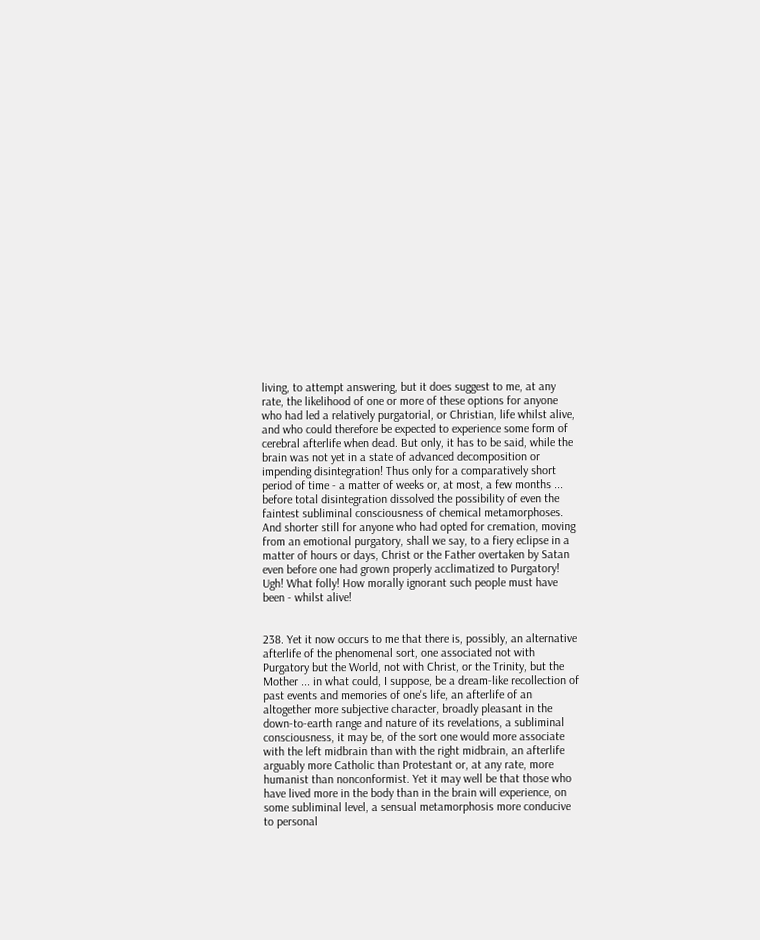living, to attempt answering, but it does suggest to me, at any rate, the likelihood of one or more of these options for anyone who had led a relatively purgatorial, or Christian, life whilst alive, and who could therefore be expected to experience some form of cerebral afterlife when dead. But only, it has to be said, while the brain was not yet in a state of advanced decomposition or impending disintegration! Thus only for a comparatively short period of time - a matter of weeks or, at most, a few months ... before total disintegration dissolved the possibility of even the faintest subliminal consciousness of chemical metamorphoses. And shorter still for anyone who had opted for cremation, moving from an emotional purgatory, shall we say, to a fiery eclipse in a matter of hours or days, Christ or the Father overtaken by Satan even before one had grown properly acclimatized to Purgatory! Ugh! What folly! How morally ignorant such people must have been - whilst alive!


238. Yet it now occurs to me that there is, possibly, an alternative afterlife of the phenomenal sort, one associated not with Purgatory but the World, not with Christ, or the Trinity, but the Mother ... in what could, I suppose, be a dream-like recollection of past events and memories of one's life, an afterlife of an altogether more subjective character, broadly pleasant in the down-to-earth range and nature of its revelations, a subliminal consciousness, it may be, of the sort one would more associate with the left midbrain than with the right midbrain, an afterlife arguably more Catholic than Protestant or, at any rate, more humanist than nonconformist. Yet it may well be that those who have lived more in the body than in the brain will experience, on some subliminal level, a sensual metamorphosis more conducive to personal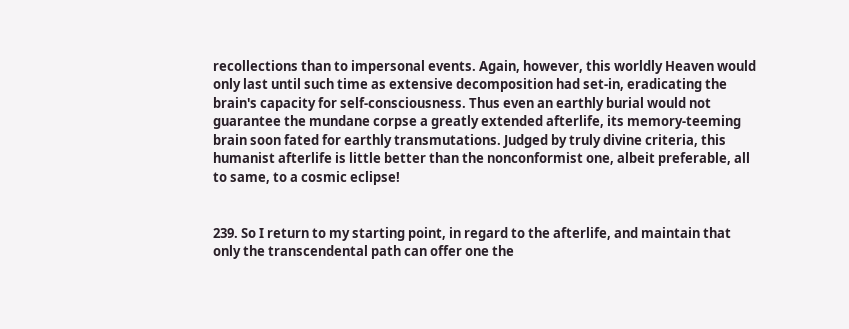recollections than to impersonal events. Again, however, this worldly Heaven would only last until such time as extensive decomposition had set-in, eradicating the brain's capacity for self-consciousness. Thus even an earthly burial would not guarantee the mundane corpse a greatly extended afterlife, its memory-teeming brain soon fated for earthly transmutations. Judged by truly divine criteria, this humanist afterlife is little better than the nonconformist one, albeit preferable, all to same, to a cosmic eclipse!


239. So I return to my starting point, in regard to the afterlife, and maintain that only the transcendental path can offer one the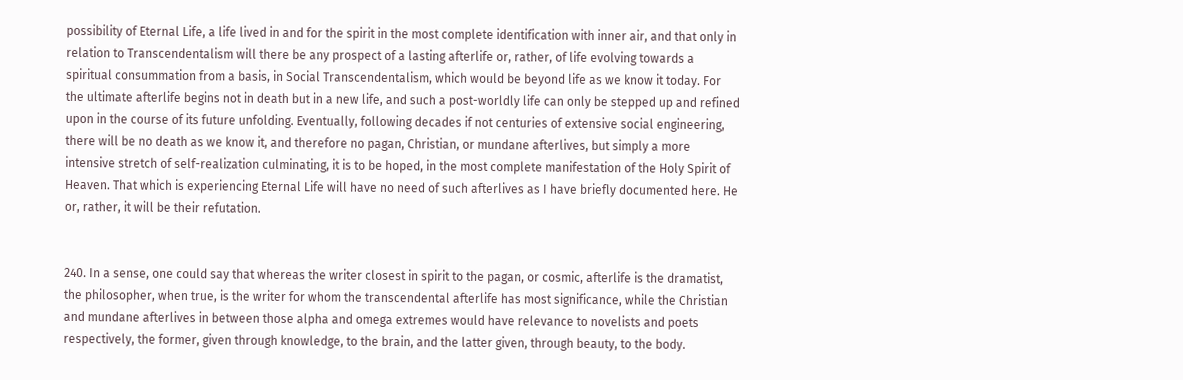possibility of Eternal Life, a life lived in and for the spirit in the most complete identification with inner air, and that only in relation to Transcendentalism will there be any prospect of a lasting afterlife or, rather, of life evolving towards a spiritual consummation from a basis, in Social Transcendentalism, which would be beyond life as we know it today. For the ultimate afterlife begins not in death but in a new life, and such a post-worldly life can only be stepped up and refined upon in the course of its future unfolding. Eventually, following decades if not centuries of extensive social engineering, there will be no death as we know it, and therefore no pagan, Christian, or mundane afterlives, but simply a more intensive stretch of self-realization culminating, it is to be hoped, in the most complete manifestation of the Holy Spirit of Heaven. That which is experiencing Eternal Life will have no need of such afterlives as I have briefly documented here. He or, rather, it will be their refutation.


240. In a sense, one could say that whereas the writer closest in spirit to the pagan, or cosmic, afterlife is the dramatist, the philosopher, when true, is the writer for whom the transcendental afterlife has most significance, while the Christian and mundane afterlives in between those alpha and omega extremes would have relevance to novelists and poets respectively, the former, given through knowledge, to the brain, and the latter given, through beauty, to the body.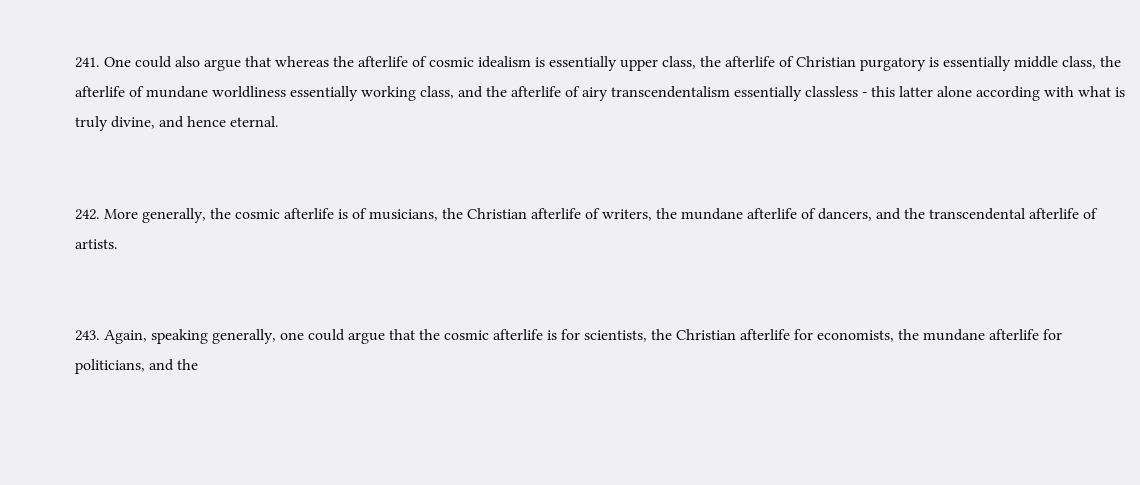241. One could also argue that whereas the afterlife of cosmic idealism is essentially upper class, the afterlife of Christian purgatory is essentially middle class, the afterlife of mundane worldliness essentially working class, and the afterlife of airy transcendentalism essentially classless - this latter alone according with what is truly divine, and hence eternal.


242. More generally, the cosmic afterlife is of musicians, the Christian afterlife of writers, the mundane afterlife of dancers, and the transcendental afterlife of artists.


243. Again, speaking generally, one could argue that the cosmic afterlife is for scientists, the Christian afterlife for economists, the mundane afterlife for politicians, and the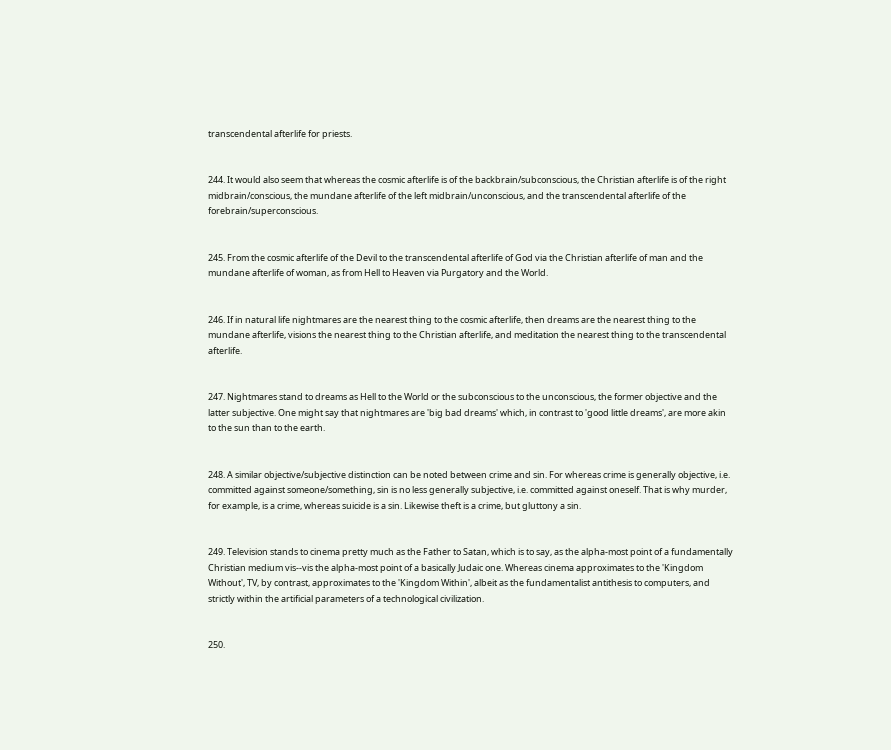transcendental afterlife for priests.


244. It would also seem that whereas the cosmic afterlife is of the backbrain/subconscious, the Christian afterlife is of the right midbrain/conscious, the mundane afterlife of the left midbrain/unconscious, and the transcendental afterlife of the forebrain/superconscious.


245. From the cosmic afterlife of the Devil to the transcendental afterlife of God via the Christian afterlife of man and the mundane afterlife of woman, as from Hell to Heaven via Purgatory and the World.


246. If in natural life nightmares are the nearest thing to the cosmic afterlife, then dreams are the nearest thing to the mundane afterlife, visions the nearest thing to the Christian afterlife, and meditation the nearest thing to the transcendental afterlife.


247. Nightmares stand to dreams as Hell to the World or the subconscious to the unconscious, the former objective and the latter subjective. One might say that nightmares are 'big bad dreams' which, in contrast to 'good little dreams', are more akin to the sun than to the earth.


248. A similar objective/subjective distinction can be noted between crime and sin. For whereas crime is generally objective, i.e. committed against someone/something, sin is no less generally subjective, i.e. committed against oneself. That is why murder, for example, is a crime, whereas suicide is a sin. Likewise theft is a crime, but gluttony a sin.


249. Television stands to cinema pretty much as the Father to Satan, which is to say, as the alpha-most point of a fundamentally Christian medium vis--vis the alpha-most point of a basically Judaic one. Whereas cinema approximates to the 'Kingdom Without', TV, by contrast, approximates to the 'Kingdom Within', albeit as the fundamentalist antithesis to computers, and strictly within the artificial parameters of a technological civilization.


250.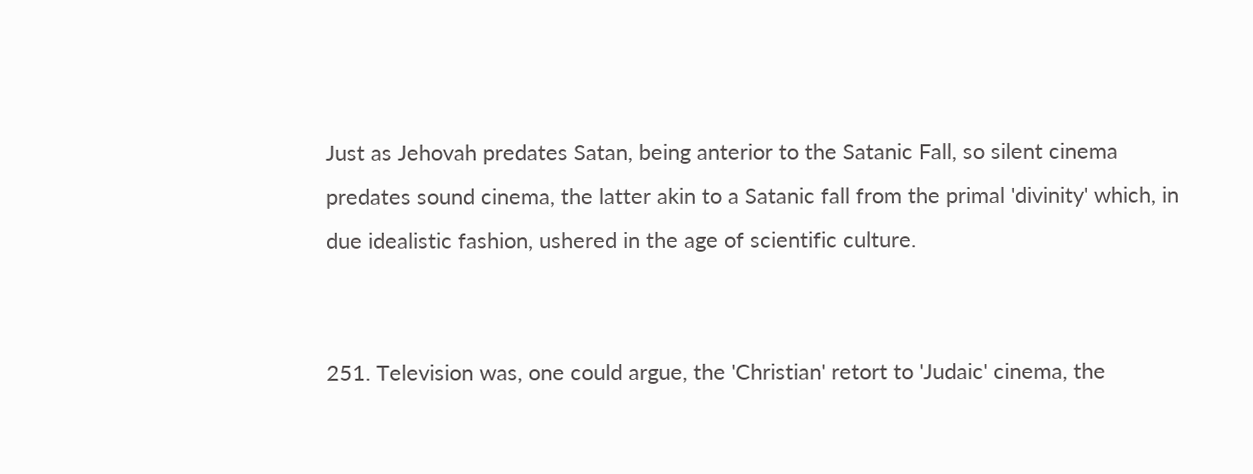Just as Jehovah predates Satan, being anterior to the Satanic Fall, so silent cinema predates sound cinema, the latter akin to a Satanic fall from the primal 'divinity' which, in due idealistic fashion, ushered in the age of scientific culture.


251. Television was, one could argue, the 'Christian' retort to 'Judaic' cinema, the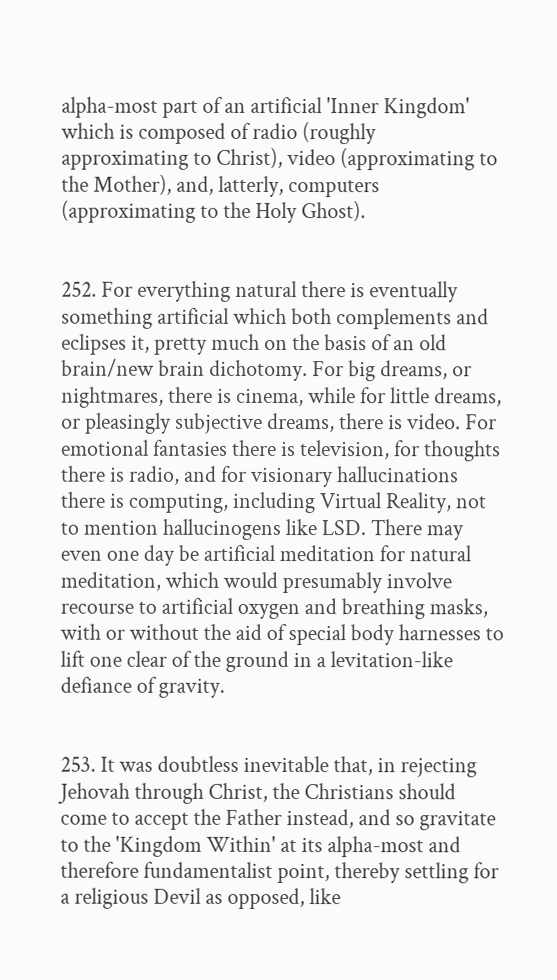alpha-most part of an artificial 'Inner Kingdom' which is composed of radio (roughly approximating to Christ), video (approximating to the Mother), and, latterly, computers (approximating to the Holy Ghost).


252. For everything natural there is eventually something artificial which both complements and eclipses it, pretty much on the basis of an old brain/new brain dichotomy. For big dreams, or nightmares, there is cinema, while for little dreams, or pleasingly subjective dreams, there is video. For emotional fantasies there is television, for thoughts there is radio, and for visionary hallucinations there is computing, including Virtual Reality, not to mention hallucinogens like LSD. There may even one day be artificial meditation for natural meditation, which would presumably involve recourse to artificial oxygen and breathing masks, with or without the aid of special body harnesses to lift one clear of the ground in a levitation-like defiance of gravity.


253. It was doubtless inevitable that, in rejecting Jehovah through Christ, the Christians should come to accept the Father instead, and so gravitate to the 'Kingdom Within' at its alpha-most and therefore fundamentalist point, thereby settling for a religious Devil as opposed, like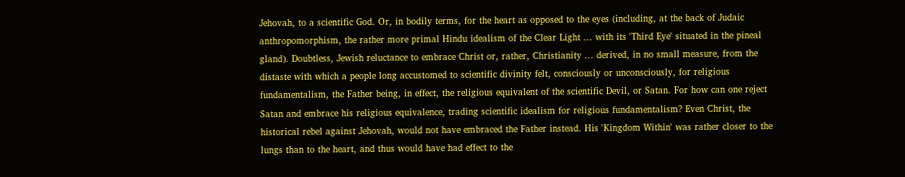Jehovah, to a scientific God. Or, in bodily terms, for the heart as opposed to the eyes (including, at the back of Judaic anthropomorphism, the rather more primal Hindu idealism of the Clear Light ... with its 'Third Eye' situated in the pineal gland). Doubtless, Jewish reluctance to embrace Christ or, rather, Christianity ... derived, in no small measure, from the distaste with which a people long accustomed to scientific divinity felt, consciously or unconsciously, for religious fundamentalism, the Father being, in effect, the religious equivalent of the scientific Devil, or Satan. For how can one reject Satan and embrace his religious equivalence, trading scientific idealism for religious fundamentalism? Even Christ, the historical rebel against Jehovah, would not have embraced the Father instead. His 'Kingdom Within' was rather closer to the lungs than to the heart, and thus would have had effect to the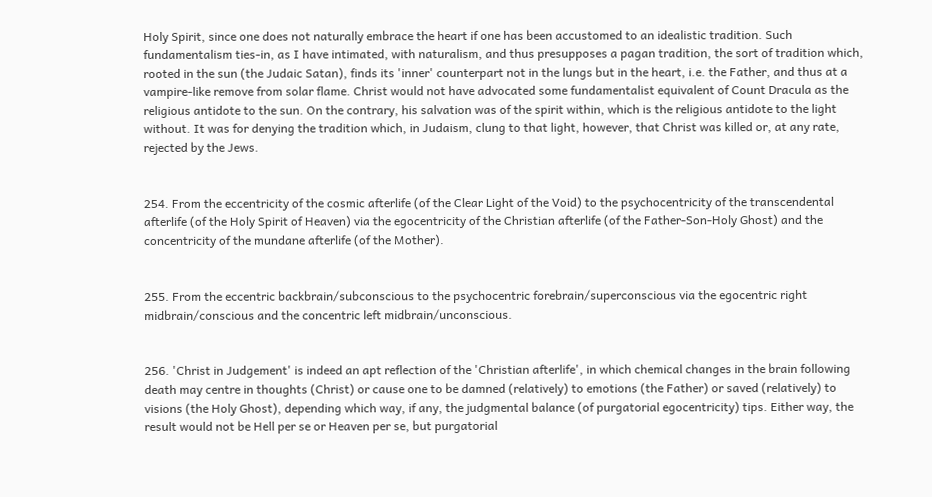Holy Spirit, since one does not naturally embrace the heart if one has been accustomed to an idealistic tradition. Such fundamentalism ties-in, as I have intimated, with naturalism, and thus presupposes a pagan tradition, the sort of tradition which, rooted in the sun (the Judaic Satan), finds its 'inner' counterpart not in the lungs but in the heart, i.e. the Father, and thus at a vampire-like remove from solar flame. Christ would not have advocated some fundamentalist equivalent of Count Dracula as the religious antidote to the sun. On the contrary, his salvation was of the spirit within, which is the religious antidote to the light without. It was for denying the tradition which, in Judaism, clung to that light, however, that Christ was killed or, at any rate, rejected by the Jews.


254. From the eccentricity of the cosmic afterlife (of the Clear Light of the Void) to the psychocentricity of the transcendental afterlife (of the Holy Spirit of Heaven) via the egocentricity of the Christian afterlife (of the Father-Son-Holy Ghost) and the concentricity of the mundane afterlife (of the Mother).


255. From the eccentric backbrain/subconscious to the psychocentric forebrain/superconscious via the egocentric right midbrain/conscious and the concentric left midbrain/unconscious.


256. 'Christ in Judgement' is indeed an apt reflection of the 'Christian afterlife', in which chemical changes in the brain following death may centre in thoughts (Christ) or cause one to be damned (relatively) to emotions (the Father) or saved (relatively) to visions (the Holy Ghost), depending which way, if any, the judgmental balance (of purgatorial egocentricity) tips. Either way, the result would not be Hell per se or Heaven per se, but purgatorial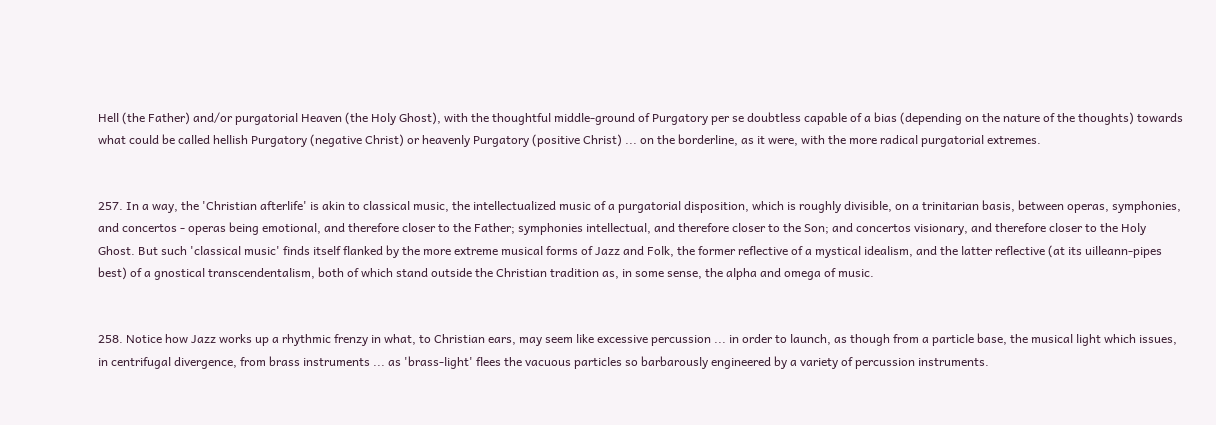Hell (the Father) and/or purgatorial Heaven (the Holy Ghost), with the thoughtful middle-ground of Purgatory per se doubtless capable of a bias (depending on the nature of the thoughts) towards what could be called hellish Purgatory (negative Christ) or heavenly Purgatory (positive Christ) ... on the borderline, as it were, with the more radical purgatorial extremes.


257. In a way, the 'Christian afterlife' is akin to classical music, the intellectualized music of a purgatorial disposition, which is roughly divisible, on a trinitarian basis, between operas, symphonies, and concertos - operas being emotional, and therefore closer to the Father; symphonies intellectual, and therefore closer to the Son; and concertos visionary, and therefore closer to the Holy Ghost. But such 'classical music' finds itself flanked by the more extreme musical forms of Jazz and Folk, the former reflective of a mystical idealism, and the latter reflective (at its uilleann-pipes best) of a gnostical transcendentalism, both of which stand outside the Christian tradition as, in some sense, the alpha and omega of music.


258. Notice how Jazz works up a rhythmic frenzy in what, to Christian ears, may seem like excessive percussion ... in order to launch, as though from a particle base, the musical light which issues, in centrifugal divergence, from brass instruments ... as 'brass-light' flees the vacuous particles so barbarously engineered by a variety of percussion instruments.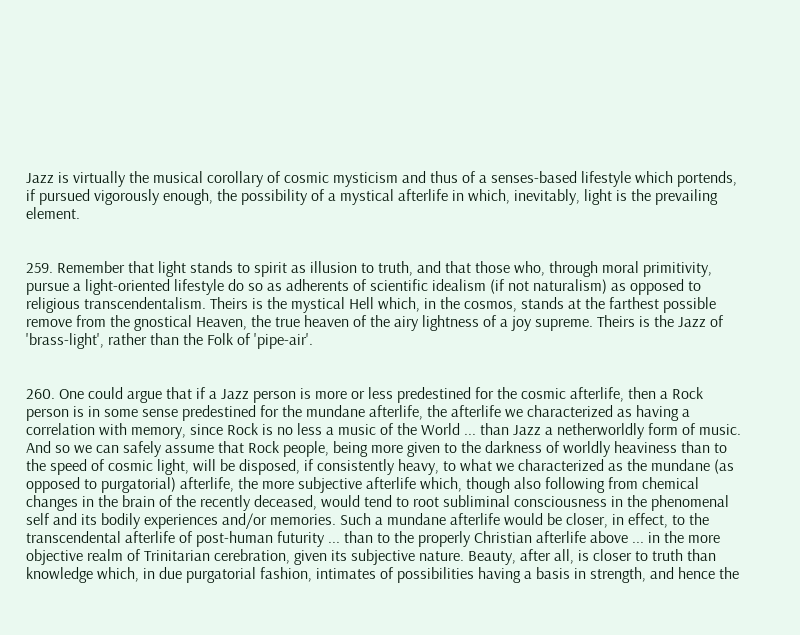Jazz is virtually the musical corollary of cosmic mysticism and thus of a senses-based lifestyle which portends, if pursued vigorously enough, the possibility of a mystical afterlife in which, inevitably, light is the prevailing element.


259. Remember that light stands to spirit as illusion to truth, and that those who, through moral primitivity, pursue a light-oriented lifestyle do so as adherents of scientific idealism (if not naturalism) as opposed to religious transcendentalism. Theirs is the mystical Hell which, in the cosmos, stands at the farthest possible remove from the gnostical Heaven, the true heaven of the airy lightness of a joy supreme. Theirs is the Jazz of 'brass-light', rather than the Folk of 'pipe-air'.


260. One could argue that if a Jazz person is more or less predestined for the cosmic afterlife, then a Rock person is in some sense predestined for the mundane afterlife, the afterlife we characterized as having a correlation with memory, since Rock is no less a music of the World ... than Jazz a netherworldly form of music. And so we can safely assume that Rock people, being more given to the darkness of worldly heaviness than to the speed of cosmic light, will be disposed, if consistently heavy, to what we characterized as the mundane (as opposed to purgatorial) afterlife, the more subjective afterlife which, though also following from chemical changes in the brain of the recently deceased, would tend to root subliminal consciousness in the phenomenal self and its bodily experiences and/or memories. Such a mundane afterlife would be closer, in effect, to the transcendental afterlife of post-human futurity ... than to the properly Christian afterlife above ... in the more objective realm of Trinitarian cerebration, given its subjective nature. Beauty, after all, is closer to truth than knowledge which, in due purgatorial fashion, intimates of possibilities having a basis in strength, and hence the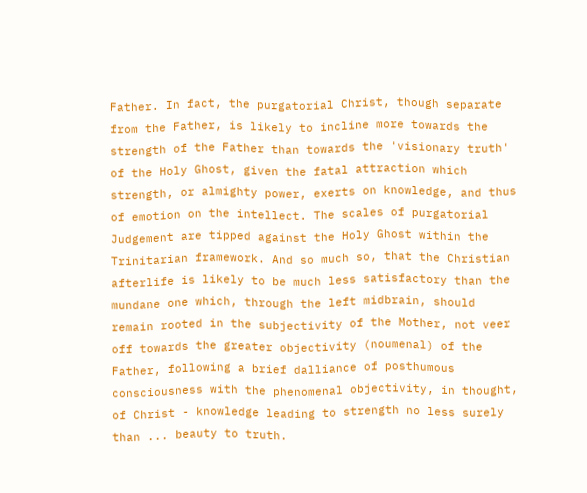Father. In fact, the purgatorial Christ, though separate from the Father, is likely to incline more towards the strength of the Father than towards the 'visionary truth' of the Holy Ghost, given the fatal attraction which strength, or almighty power, exerts on knowledge, and thus of emotion on the intellect. The scales of purgatorial Judgement are tipped against the Holy Ghost within the Trinitarian framework. And so much so, that the Christian afterlife is likely to be much less satisfactory than the mundane one which, through the left midbrain, should remain rooted in the subjectivity of the Mother, not veer off towards the greater objectivity (noumenal) of the Father, following a brief dalliance of posthumous consciousness with the phenomenal objectivity, in thought, of Christ - knowledge leading to strength no less surely than ... beauty to truth.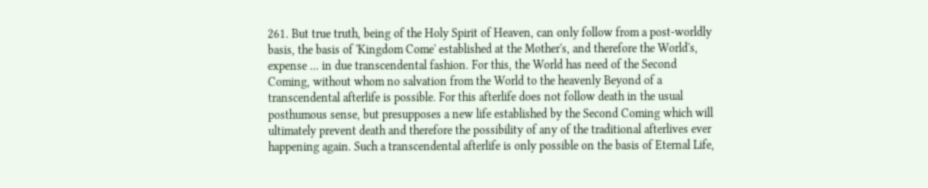261. But true truth, being of the Holy Spirit of Heaven, can only follow from a post-worldly basis, the basis of 'Kingdom Come' established at the Mother's, and therefore the World's, expense ... in due transcendental fashion. For this, the World has need of the Second Coming, without whom no salvation from the World to the heavenly Beyond of a transcendental afterlife is possible. For this afterlife does not follow death in the usual posthumous sense, but presupposes a new life established by the Second Coming which will ultimately prevent death and therefore the possibility of any of the traditional afterlives ever happening again. Such a transcendental afterlife is only possible on the basis of Eternal Life,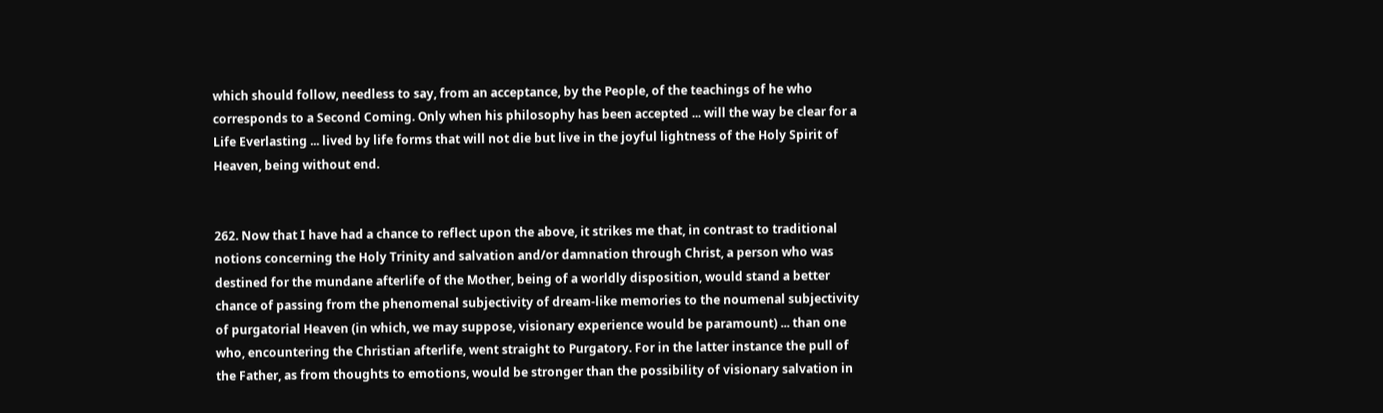which should follow, needless to say, from an acceptance, by the People, of the teachings of he who corresponds to a Second Coming. Only when his philosophy has been accepted ... will the way be clear for a Life Everlasting ... lived by life forms that will not die but live in the joyful lightness of the Holy Spirit of Heaven, being without end.


262. Now that I have had a chance to reflect upon the above, it strikes me that, in contrast to traditional notions concerning the Holy Trinity and salvation and/or damnation through Christ, a person who was destined for the mundane afterlife of the Mother, being of a worldly disposition, would stand a better chance of passing from the phenomenal subjectivity of dream-like memories to the noumenal subjectivity of purgatorial Heaven (in which, we may suppose, visionary experience would be paramount) ... than one who, encountering the Christian afterlife, went straight to Purgatory. For in the latter instance the pull of the Father, as from thoughts to emotions, would be stronger than the possibility of visionary salvation in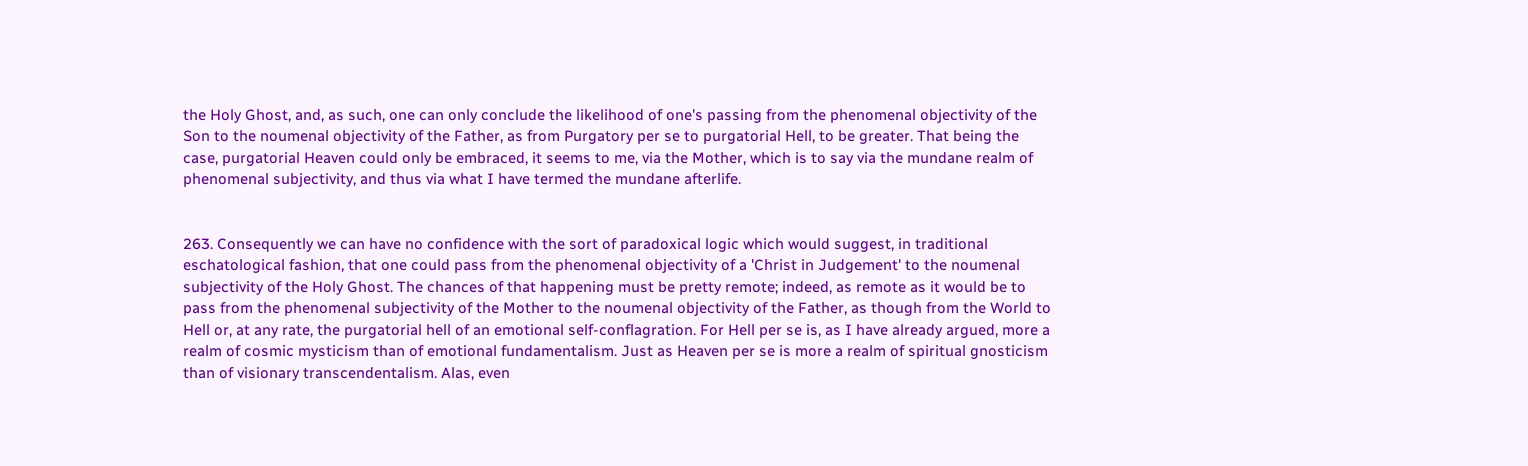the Holy Ghost, and, as such, one can only conclude the likelihood of one's passing from the phenomenal objectivity of the Son to the noumenal objectivity of the Father, as from Purgatory per se to purgatorial Hell, to be greater. That being the case, purgatorial Heaven could only be embraced, it seems to me, via the Mother, which is to say via the mundane realm of phenomenal subjectivity, and thus via what I have termed the mundane afterlife.


263. Consequently we can have no confidence with the sort of paradoxical logic which would suggest, in traditional eschatological fashion, that one could pass from the phenomenal objectivity of a 'Christ in Judgement' to the noumenal subjectivity of the Holy Ghost. The chances of that happening must be pretty remote; indeed, as remote as it would be to pass from the phenomenal subjectivity of the Mother to the noumenal objectivity of the Father, as though from the World to Hell or, at any rate, the purgatorial hell of an emotional self-conflagration. For Hell per se is, as I have already argued, more a realm of cosmic mysticism than of emotional fundamentalism. Just as Heaven per se is more a realm of spiritual gnosticism than of visionary transcendentalism. Alas, even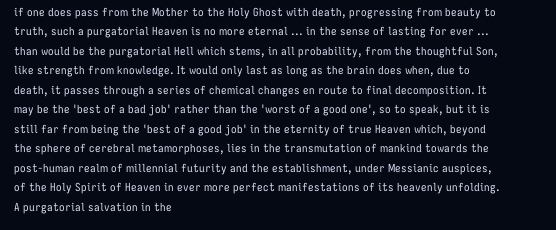if one does pass from the Mother to the Holy Ghost with death, progressing from beauty to truth, such a purgatorial Heaven is no more eternal ... in the sense of lasting for ever ... than would be the purgatorial Hell which stems, in all probability, from the thoughtful Son, like strength from knowledge. It would only last as long as the brain does when, due to death, it passes through a series of chemical changes en route to final decomposition. It may be the 'best of a bad job' rather than the 'worst of a good one', so to speak, but it is still far from being the 'best of a good job' in the eternity of true Heaven which, beyond the sphere of cerebral metamorphoses, lies in the transmutation of mankind towards the post-human realm of millennial futurity and the establishment, under Messianic auspices, of the Holy Spirit of Heaven in ever more perfect manifestations of its heavenly unfolding. A purgatorial salvation in the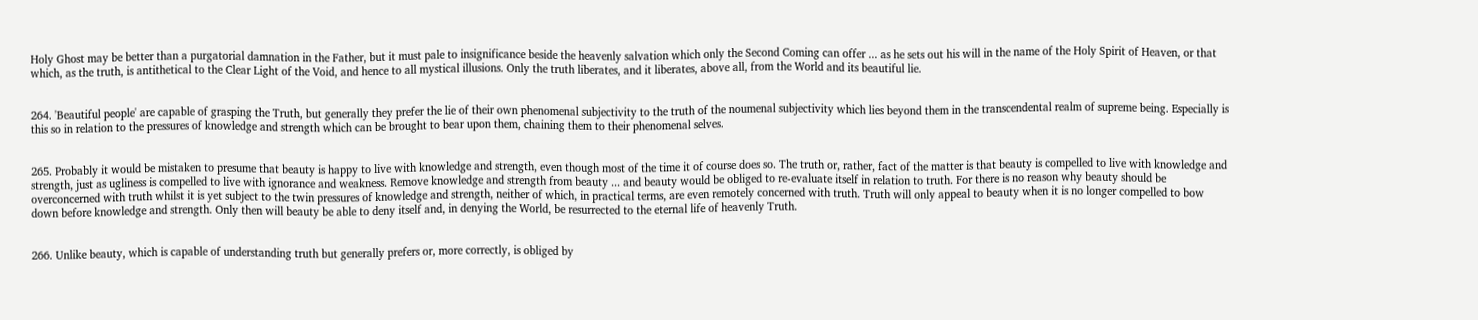Holy Ghost may be better than a purgatorial damnation in the Father, but it must pale to insignificance beside the heavenly salvation which only the Second Coming can offer ... as he sets out his will in the name of the Holy Spirit of Heaven, or that which, as the truth, is antithetical to the Clear Light of the Void, and hence to all mystical illusions. Only the truth liberates, and it liberates, above all, from the World and its beautiful lie.


264. 'Beautiful people' are capable of grasping the Truth, but generally they prefer the lie of their own phenomenal subjectivity to the truth of the noumenal subjectivity which lies beyond them in the transcendental realm of supreme being. Especially is this so in relation to the pressures of knowledge and strength which can be brought to bear upon them, chaining them to their phenomenal selves.


265. Probably it would be mistaken to presume that beauty is happy to live with knowledge and strength, even though most of the time it of course does so. The truth or, rather, fact of the matter is that beauty is compelled to live with knowledge and strength, just as ugliness is compelled to live with ignorance and weakness. Remove knowledge and strength from beauty ... and beauty would be obliged to re-evaluate itself in relation to truth. For there is no reason why beauty should be overconcerned with truth whilst it is yet subject to the twin pressures of knowledge and strength, neither of which, in practical terms, are even remotely concerned with truth. Truth will only appeal to beauty when it is no longer compelled to bow down before knowledge and strength. Only then will beauty be able to deny itself and, in denying the World, be resurrected to the eternal life of heavenly Truth.


266. Unlike beauty, which is capable of understanding truth but generally prefers or, more correctly, is obliged by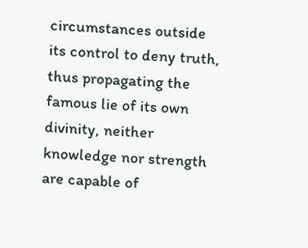circumstances outside its control to deny truth, thus propagating the famous lie of its own divinity, neither knowledge nor strength are capable of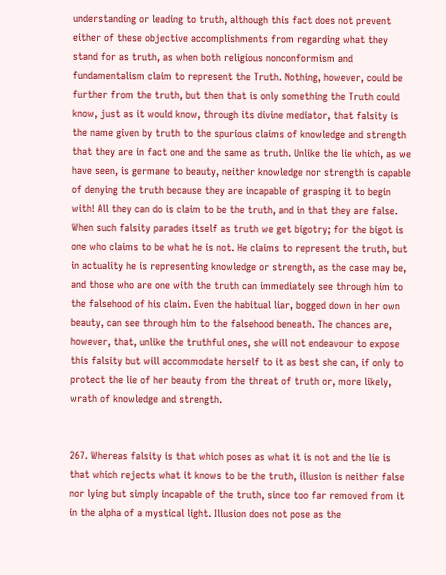understanding or leading to truth, although this fact does not prevent either of these objective accomplishments from regarding what they stand for as truth, as when both religious nonconformism and fundamentalism claim to represent the Truth. Nothing, however, could be further from the truth, but then that is only something the Truth could know, just as it would know, through its divine mediator, that falsity is the name given by truth to the spurious claims of knowledge and strength that they are in fact one and the same as truth. Unlike the lie which, as we have seen, is germane to beauty, neither knowledge nor strength is capable of denying the truth because they are incapable of grasping it to begin with! All they can do is claim to be the truth, and in that they are false. When such falsity parades itself as truth we get bigotry; for the bigot is one who claims to be what he is not. He claims to represent the truth, but in actuality he is representing knowledge or strength, as the case may be, and those who are one with the truth can immediately see through him to the falsehood of his claim. Even the habitual liar, bogged down in her own beauty, can see through him to the falsehood beneath. The chances are, however, that, unlike the truthful ones, she will not endeavour to expose this falsity but will accommodate herself to it as best she can, if only to protect the lie of her beauty from the threat of truth or, more likely, wrath of knowledge and strength.


267. Whereas falsity is that which poses as what it is not and the lie is that which rejects what it knows to be the truth, illusion is neither false nor lying but simply incapable of the truth, since too far removed from it in the alpha of a mystical light. Illusion does not pose as the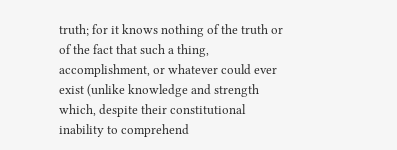truth; for it knows nothing of the truth or of the fact that such a thing, accomplishment, or whatever could ever exist (unlike knowledge and strength which, despite their constitutional inability to comprehend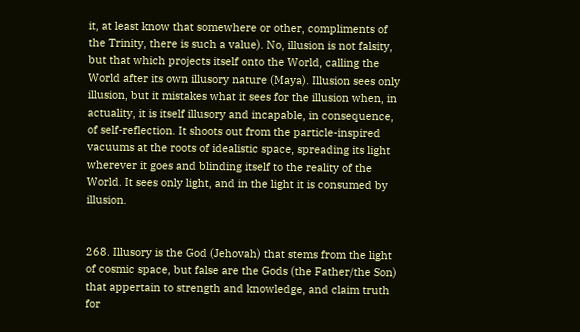it, at least know that somewhere or other, compliments of the Trinity, there is such a value). No, illusion is not falsity, but that which projects itself onto the World, calling the World after its own illusory nature (Maya). Illusion sees only illusion, but it mistakes what it sees for the illusion when, in actuality, it is itself illusory and incapable, in consequence, of self-reflection. It shoots out from the particle-inspired vacuums at the roots of idealistic space, spreading its light wherever it goes and blinding itself to the reality of the World. It sees only light, and in the light it is consumed by illusion.


268. Illusory is the God (Jehovah) that stems from the light of cosmic space, but false are the Gods (the Father/the Son) that appertain to strength and knowledge, and claim truth for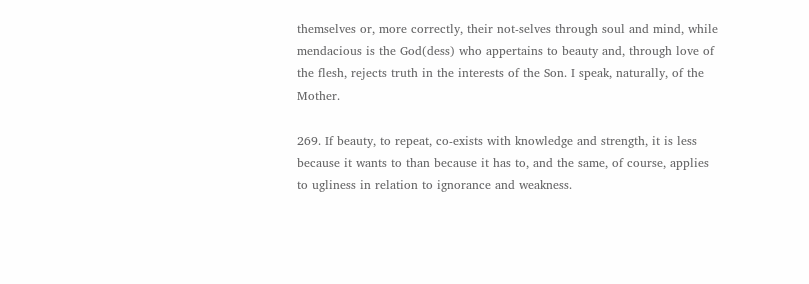themselves or, more correctly, their not-selves through soul and mind, while mendacious is the God(dess) who appertains to beauty and, through love of the flesh, rejects truth in the interests of the Son. I speak, naturally, of the Mother.

269. If beauty, to repeat, co-exists with knowledge and strength, it is less because it wants to than because it has to, and the same, of course, applies to ugliness in relation to ignorance and weakness.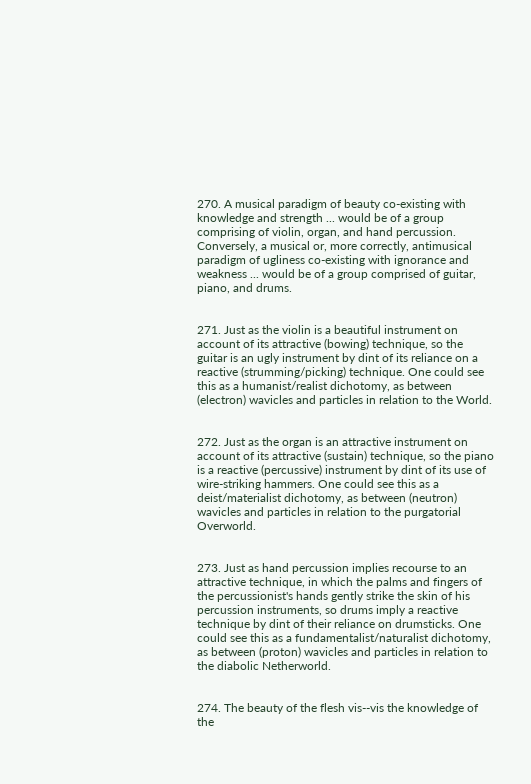270. A musical paradigm of beauty co-existing with knowledge and strength ... would be of a group comprising of violin, organ, and hand percussion. Conversely, a musical or, more correctly, antimusical paradigm of ugliness co-existing with ignorance and weakness ... would be of a group comprised of guitar, piano, and drums.


271. Just as the violin is a beautiful instrument on account of its attractive (bowing) technique, so the guitar is an ugly instrument by dint of its reliance on a reactive (strumming/picking) technique. One could see this as a humanist/realist dichotomy, as between (electron) wavicles and particles in relation to the World.


272. Just as the organ is an attractive instrument on account of its attractive (sustain) technique, so the piano is a reactive (percussive) instrument by dint of its use of wire-striking hammers. One could see this as a deist/materialist dichotomy, as between (neutron) wavicles and particles in relation to the purgatorial Overworld.


273. Just as hand percussion implies recourse to an attractive technique, in which the palms and fingers of the percussionist's hands gently strike the skin of his percussion instruments, so drums imply a reactive technique by dint of their reliance on drumsticks. One could see this as a fundamentalist/naturalist dichotomy, as between (proton) wavicles and particles in relation to the diabolic Netherworld.


274. The beauty of the flesh vis--vis the knowledge of the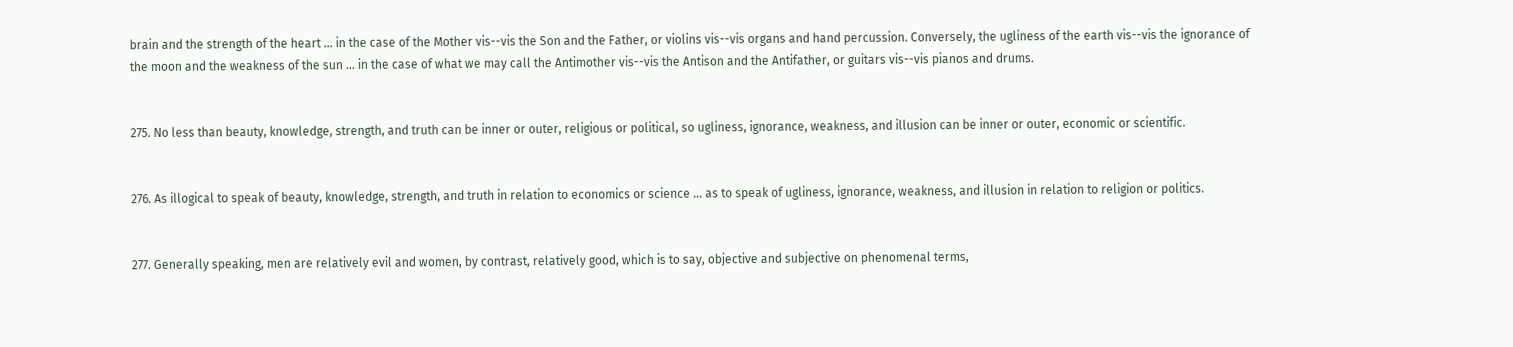brain and the strength of the heart ... in the case of the Mother vis--vis the Son and the Father, or violins vis--vis organs and hand percussion. Conversely, the ugliness of the earth vis--vis the ignorance of the moon and the weakness of the sun ... in the case of what we may call the Antimother vis--vis the Antison and the Antifather, or guitars vis--vis pianos and drums.


275. No less than beauty, knowledge, strength, and truth can be inner or outer, religious or political, so ugliness, ignorance, weakness, and illusion can be inner or outer, economic or scientific.


276. As illogical to speak of beauty, knowledge, strength, and truth in relation to economics or science ... as to speak of ugliness, ignorance, weakness, and illusion in relation to religion or politics.


277. Generally speaking, men are relatively evil and women, by contrast, relatively good, which is to say, objective and subjective on phenomenal terms,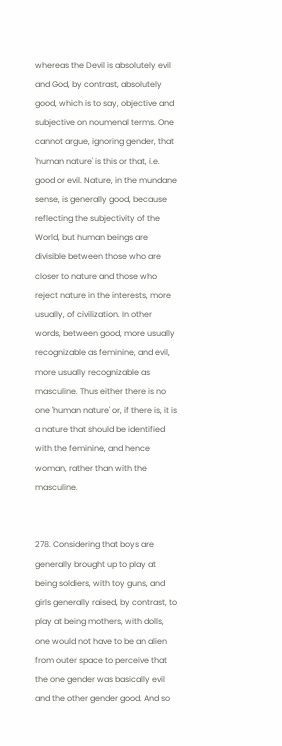whereas the Devil is absolutely evil and God, by contrast, absolutely good, which is to say, objective and subjective on noumenal terms. One cannot argue, ignoring gender, that 'human nature' is this or that, i.e. good or evil. Nature, in the mundane sense, is generally good, because reflecting the subjectivity of the World, but human beings are divisible between those who are closer to nature and those who reject nature in the interests, more usually, of civilization. In other words, between good, more usually recognizable as feminine, and evil, more usually recognizable as masculine. Thus either there is no one 'human nature' or, if there is, it is a nature that should be identified with the feminine, and hence woman, rather than with the masculine.


278. Considering that boys are generally brought up to play at being soldiers, with toy guns, and girls generally raised, by contrast, to play at being mothers, with dolls, one would not have to be an alien from outer space to perceive that the one gender was basically evil and the other gender good. And so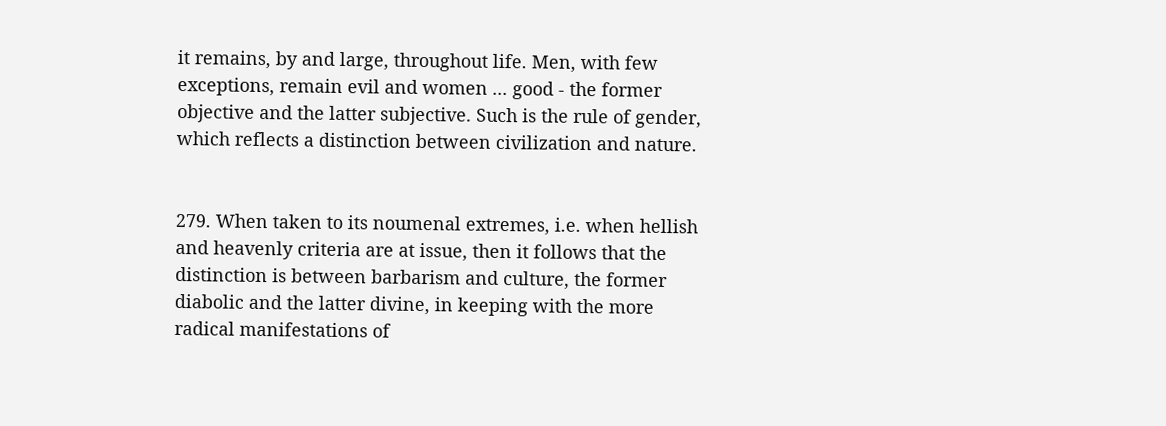it remains, by and large, throughout life. Men, with few exceptions, remain evil and women ... good - the former objective and the latter subjective. Such is the rule of gender, which reflects a distinction between civilization and nature.


279. When taken to its noumenal extremes, i.e. when hellish and heavenly criteria are at issue, then it follows that the distinction is between barbarism and culture, the former diabolic and the latter divine, in keeping with the more radical manifestations of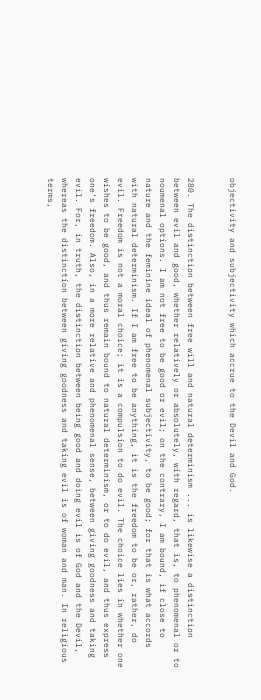objectivity and subjectivity which accrue to the Devil and God.


280. The distinction between free will and natural determinism ... is likewise a distinction between evil and good, whether relatively or absolutely, with regard, that is, to phenomenal or to noumenal options. I am not free to be good or evil; on the contrary, I am bound, if close to nature and the feminine ideal of phenomenal subjectivity, to be good; for that is what accords with natural determinism. If I am free to be anything, it is the freedom to be or, rather, do evil. Freedom is not a moral choice; it is a compulsion to do evil. The choice lies in whether one wishes to be good, and thus remain bound to natural determinism, or to do evil, and thus express one's freedom. Also, in a more relative and phenomenal sense, between giving goodness and taking evil. For, in truth, the distinction between being good and doing evil is of God and the Devil, whereas the distinction between giving goodness and taking evil is of woman and man. In religious terms,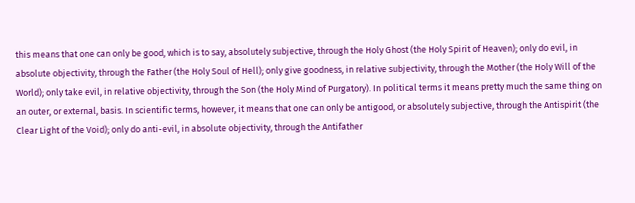this means that one can only be good, which is to say, absolutely subjective, through the Holy Ghost (the Holy Spirit of Heaven); only do evil, in absolute objectivity, through the Father (the Holy Soul of Hell); only give goodness, in relative subjectivity, through the Mother (the Holy Will of the World); only take evil, in relative objectivity, through the Son (the Holy Mind of Purgatory). In political terms it means pretty much the same thing on an outer, or external, basis. In scientific terms, however, it means that one can only be antigood, or absolutely subjective, through the Antispirit (the Clear Light of the Void); only do anti-evil, in absolute objectivity, through the Antifather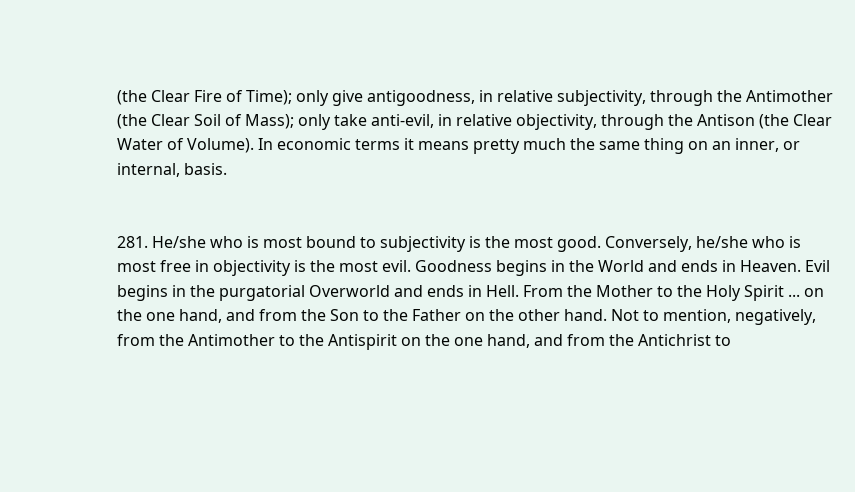(the Clear Fire of Time); only give antigoodness, in relative subjectivity, through the Antimother (the Clear Soil of Mass); only take anti-evil, in relative objectivity, through the Antison (the Clear Water of Volume). In economic terms it means pretty much the same thing on an inner, or internal, basis.


281. He/she who is most bound to subjectivity is the most good. Conversely, he/she who is most free in objectivity is the most evil. Goodness begins in the World and ends in Heaven. Evil begins in the purgatorial Overworld and ends in Hell. From the Mother to the Holy Spirit ... on the one hand, and from the Son to the Father on the other hand. Not to mention, negatively, from the Antimother to the Antispirit on the one hand, and from the Antichrist to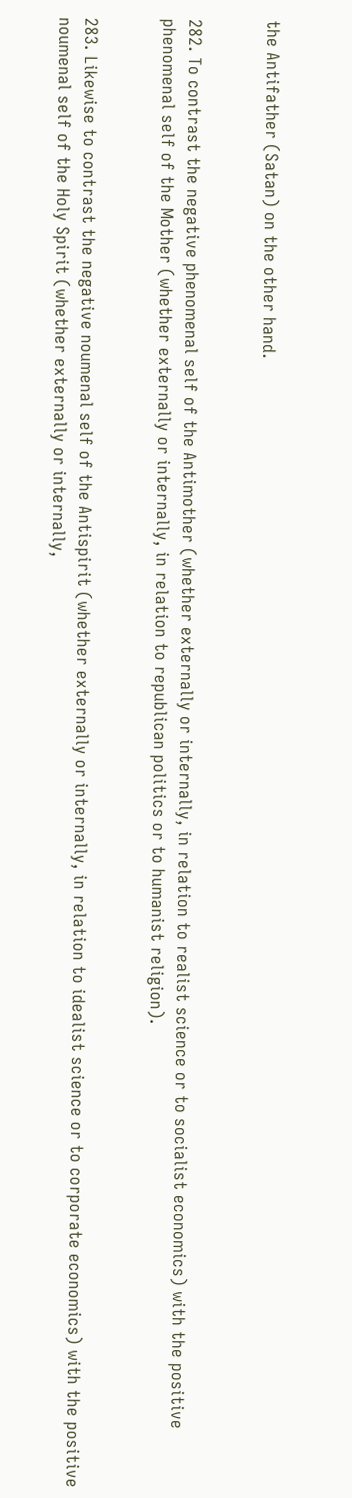the Antifather (Satan) on the other hand.


282. To contrast the negative phenomenal self of the Antimother (whether externally or internally, in relation to realist science or to socialist economics) with the positive phenomenal self of the Mother (whether externally or internally, in relation to republican politics or to humanist religion).


283. Likewise to contrast the negative noumenal self of the Antispirit (whether externally or internally, in relation to idealist science or to corporate economics) with the positive noumenal self of the Holy Spirit (whether externally or internally,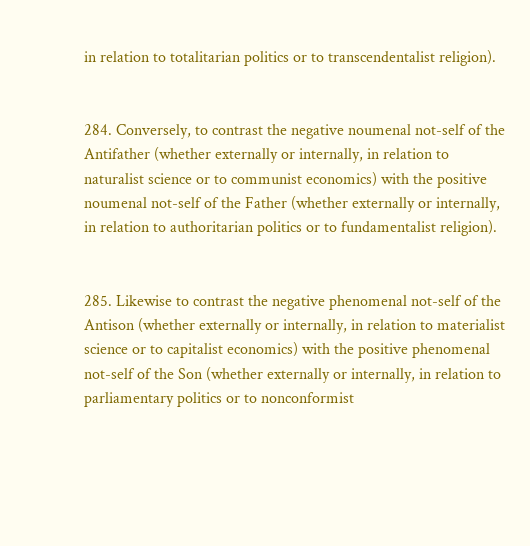in relation to totalitarian politics or to transcendentalist religion).


284. Conversely, to contrast the negative noumenal not-self of the Antifather (whether externally or internally, in relation to naturalist science or to communist economics) with the positive noumenal not-self of the Father (whether externally or internally, in relation to authoritarian politics or to fundamentalist religion).


285. Likewise to contrast the negative phenomenal not-self of the Antison (whether externally or internally, in relation to materialist science or to capitalist economics) with the positive phenomenal not-self of the Son (whether externally or internally, in relation to parliamentary politics or to nonconformist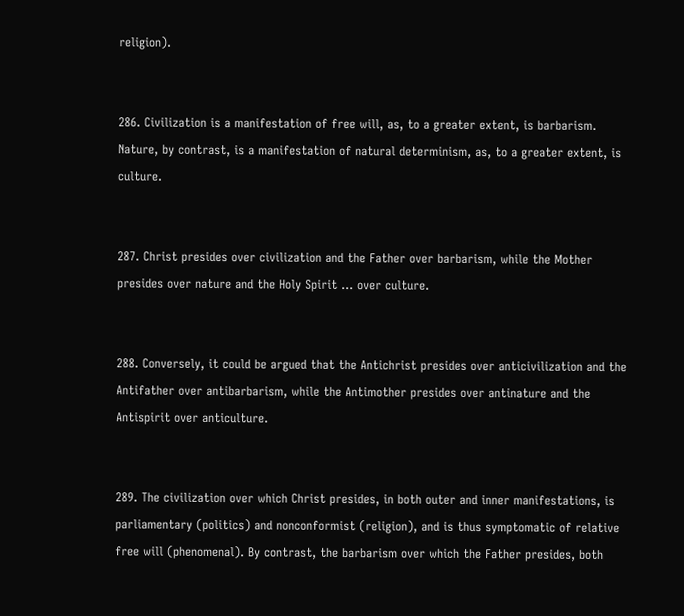religion).


286. Civilization is a manifestation of free will, as, to a greater extent, is barbarism. Nature, by contrast, is a manifestation of natural determinism, as, to a greater extent, is culture.


287. Christ presides over civilization and the Father over barbarism, while the Mother presides over nature and the Holy Spirit ... over culture.


288. Conversely, it could be argued that the Antichrist presides over anticivilization and the Antifather over antibarbarism, while the Antimother presides over antinature and the Antispirit over anticulture.


289. The civilization over which Christ presides, in both outer and inner manifestations, is parliamentary (politics) and nonconformist (religion), and is thus symptomatic of relative free will (phenomenal). By contrast, the barbarism over which the Father presides, both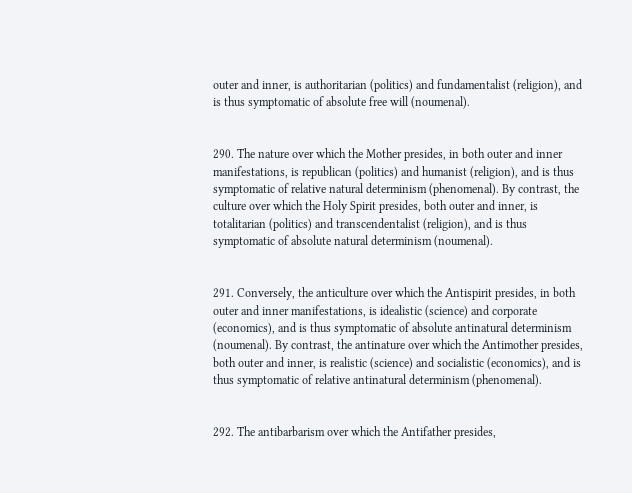outer and inner, is authoritarian (politics) and fundamentalist (religion), and is thus symptomatic of absolute free will (noumenal).


290. The nature over which the Mother presides, in both outer and inner manifestations, is republican (politics) and humanist (religion), and is thus symptomatic of relative natural determinism (phenomenal). By contrast, the culture over which the Holy Spirit presides, both outer and inner, is totalitarian (politics) and transcendentalist (religion), and is thus symptomatic of absolute natural determinism (noumenal).


291. Conversely, the anticulture over which the Antispirit presides, in both outer and inner manifestations, is idealistic (science) and corporate (economics), and is thus symptomatic of absolute antinatural determinism (noumenal). By contrast, the antinature over which the Antimother presides, both outer and inner, is realistic (science) and socialistic (economics), and is thus symptomatic of relative antinatural determinism (phenomenal).


292. The antibarbarism over which the Antifather presides,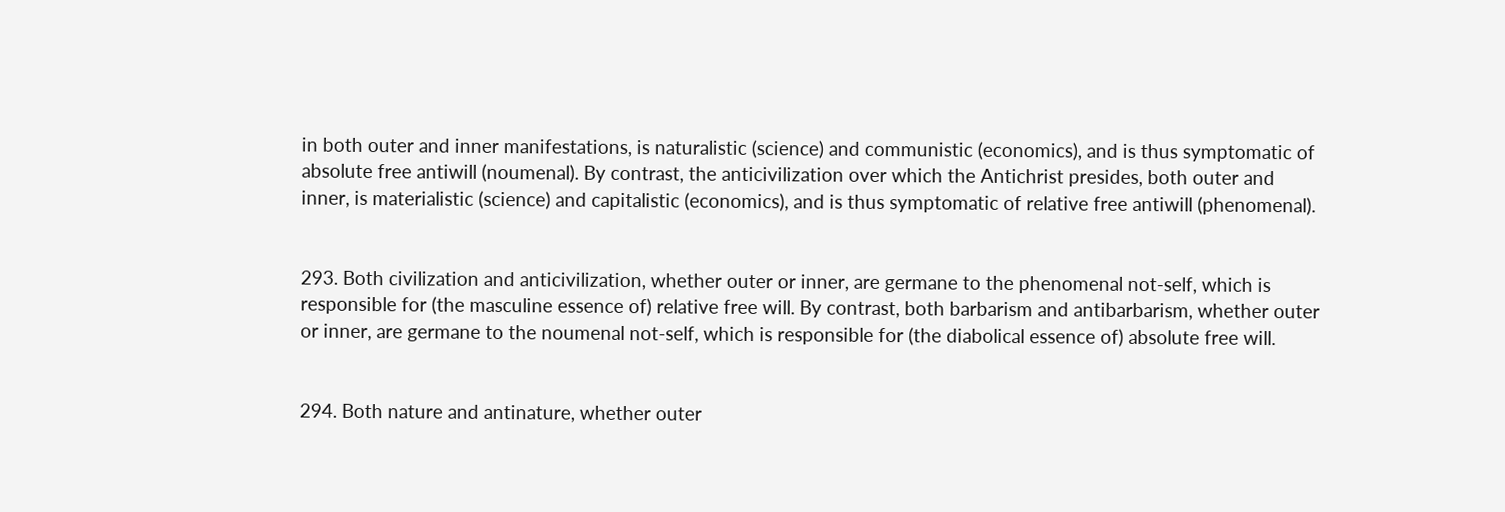in both outer and inner manifestations, is naturalistic (science) and communistic (economics), and is thus symptomatic of absolute free antiwill (noumenal). By contrast, the anticivilization over which the Antichrist presides, both outer and inner, is materialistic (science) and capitalistic (economics), and is thus symptomatic of relative free antiwill (phenomenal).


293. Both civilization and anticivilization, whether outer or inner, are germane to the phenomenal not-self, which is responsible for (the masculine essence of) relative free will. By contrast, both barbarism and antibarbarism, whether outer or inner, are germane to the noumenal not-self, which is responsible for (the diabolical essence of) absolute free will.


294. Both nature and antinature, whether outer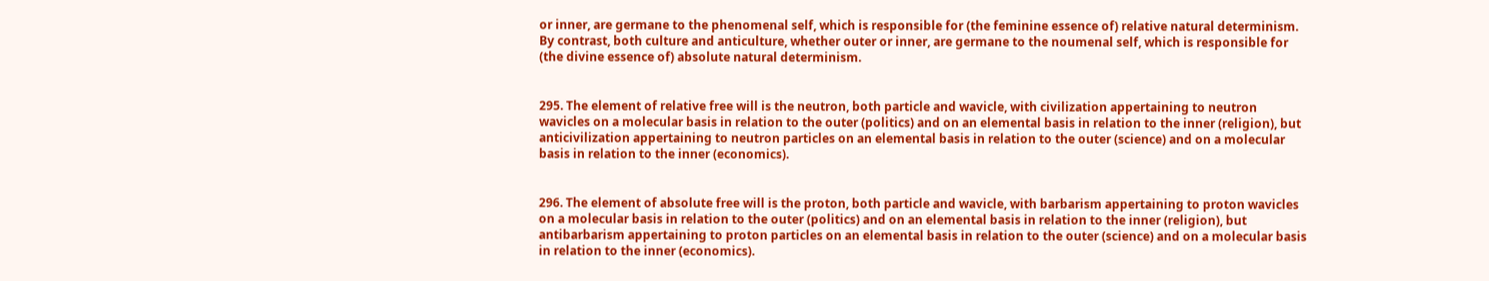or inner, are germane to the phenomenal self, which is responsible for (the feminine essence of) relative natural determinism. By contrast, both culture and anticulture, whether outer or inner, are germane to the noumenal self, which is responsible for (the divine essence of) absolute natural determinism.


295. The element of relative free will is the neutron, both particle and wavicle, with civilization appertaining to neutron wavicles on a molecular basis in relation to the outer (politics) and on an elemental basis in relation to the inner (religion), but anticivilization appertaining to neutron particles on an elemental basis in relation to the outer (science) and on a molecular basis in relation to the inner (economics).


296. The element of absolute free will is the proton, both particle and wavicle, with barbarism appertaining to proton wavicles on a molecular basis in relation to the outer (politics) and on an elemental basis in relation to the inner (religion), but antibarbarism appertaining to proton particles on an elemental basis in relation to the outer (science) and on a molecular basis in relation to the inner (economics).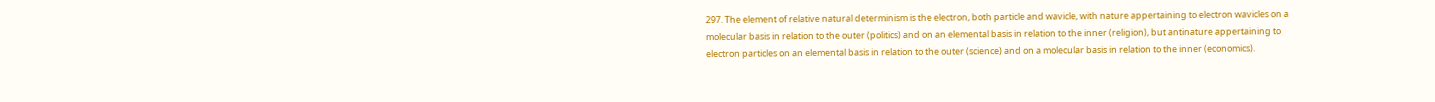297. The element of relative natural determinism is the electron, both particle and wavicle, with nature appertaining to electron wavicles on a molecular basis in relation to the outer (politics) and on an elemental basis in relation to the inner (religion), but antinature appertaining to electron particles on an elemental basis in relation to the outer (science) and on a molecular basis in relation to the inner (economics).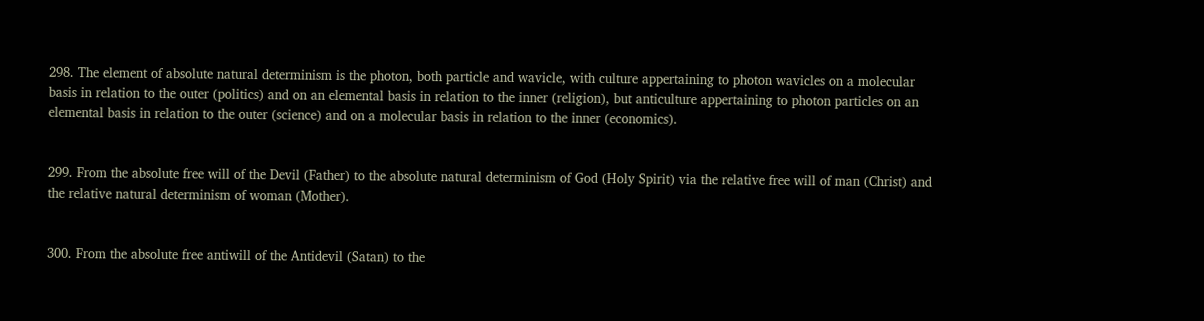298. The element of absolute natural determinism is the photon, both particle and wavicle, with culture appertaining to photon wavicles on a molecular basis in relation to the outer (politics) and on an elemental basis in relation to the inner (religion), but anticulture appertaining to photon particles on an elemental basis in relation to the outer (science) and on a molecular basis in relation to the inner (economics).


299. From the absolute free will of the Devil (Father) to the absolute natural determinism of God (Holy Spirit) via the relative free will of man (Christ) and the relative natural determinism of woman (Mother).


300. From the absolute free antiwill of the Antidevil (Satan) to the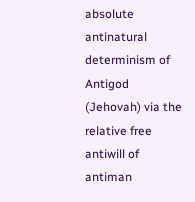absolute antinatural determinism of Antigod (Jehovah) via the relative free antiwill of antiman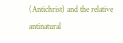(Antichrist) and the relative antinatural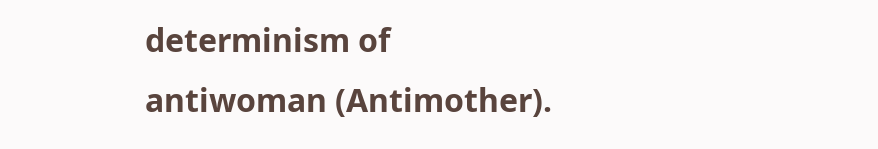determinism of antiwoman (Antimother).